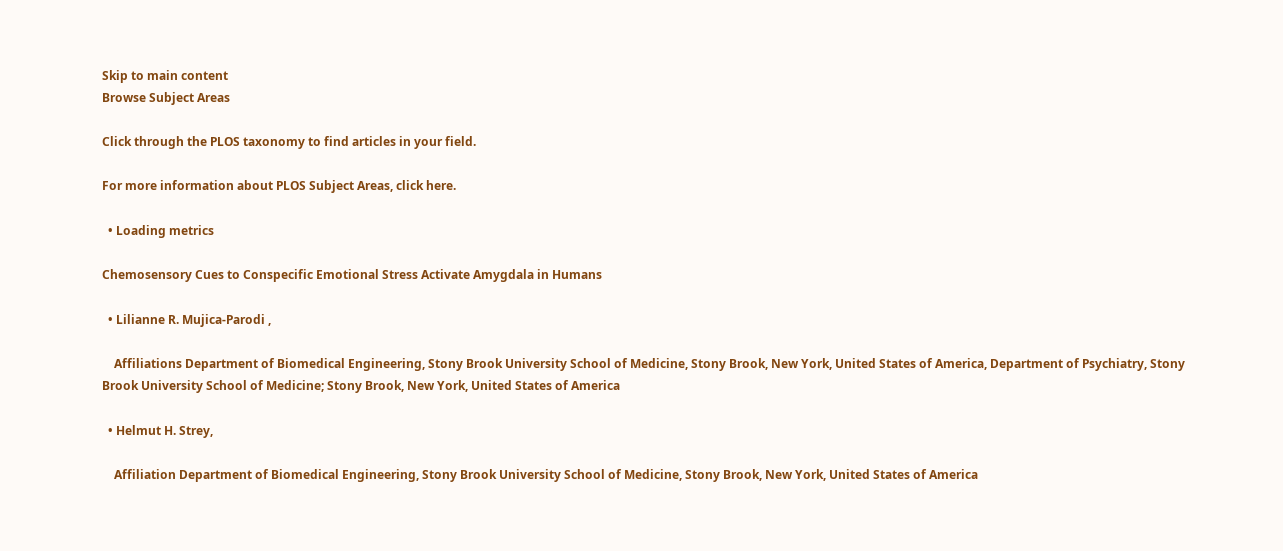Skip to main content
Browse Subject Areas

Click through the PLOS taxonomy to find articles in your field.

For more information about PLOS Subject Areas, click here.

  • Loading metrics

Chemosensory Cues to Conspecific Emotional Stress Activate Amygdala in Humans

  • Lilianne R. Mujica-Parodi ,

    Affiliations Department of Biomedical Engineering, Stony Brook University School of Medicine, Stony Brook, New York, United States of America, Department of Psychiatry, Stony Brook University School of Medicine; Stony Brook, New York, United States of America

  • Helmut H. Strey,

    Affiliation Department of Biomedical Engineering, Stony Brook University School of Medicine, Stony Brook, New York, United States of America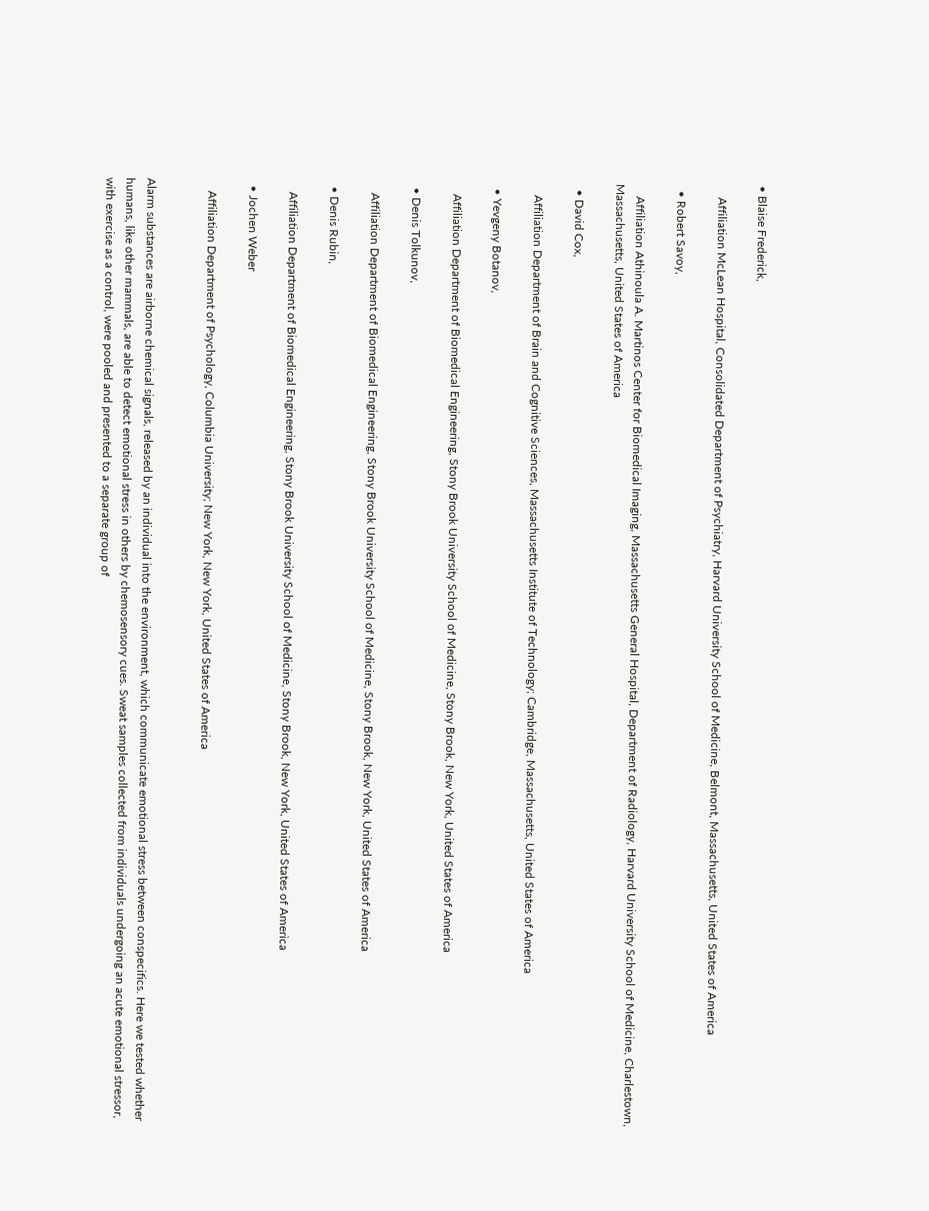• Blaise Frederick,

    Affiliation McLean Hospital, Consolidated Department of Psychiatry, Harvard University School of Medicine, Belmont, Massachusetts, United States of America

  • Robert Savoy,

    Affiliation Athinoula A. Martinos Center for Biomedical Imaging, Massachusetts General Hospital, Department of Radiology, Harvard University School of Medicine, Charlestown, Massachusetts, United States of America

  • David Cox,

    Affiliation Department of Brain and Cognitive Sciences, Massachusetts Institute of Technology; Cambridge, Massachusetts, United States of America

  • Yevgeny Botanov,

    Affiliation Department of Biomedical Engineering, Stony Brook University School of Medicine, Stony Brook, New York, United States of America

  • Denis Tolkunov,

    Affiliation Department of Biomedical Engineering, Stony Brook University School of Medicine, Stony Brook, New York, United States of America

  • Denis Rubin,

    Affiliation Department of Biomedical Engineering, Stony Brook University School of Medicine, Stony Brook, New York, United States of America

  • Jochen Weber

    Affiliation Department of Psychology, Columbia University; New York, New York, United States of America


Alarm substances are airborne chemical signals, released by an individual into the environment, which communicate emotional stress between conspecifics. Here we tested whether humans, like other mammals, are able to detect emotional stress in others by chemosensory cues. Sweat samples collected from individuals undergoing an acute emotional stressor, with exercise as a control, were pooled and presented to a separate group of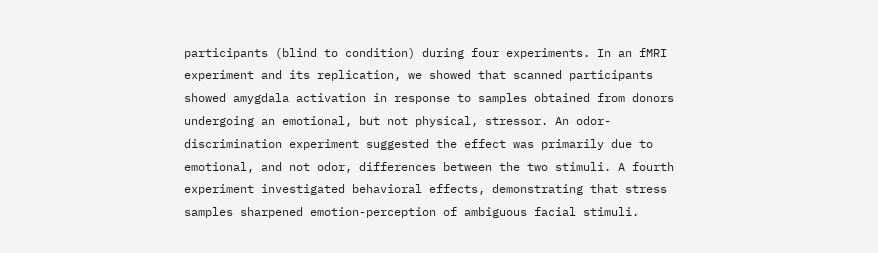participants (blind to condition) during four experiments. In an fMRI experiment and its replication, we showed that scanned participants showed amygdala activation in response to samples obtained from donors undergoing an emotional, but not physical, stressor. An odor-discrimination experiment suggested the effect was primarily due to emotional, and not odor, differences between the two stimuli. A fourth experiment investigated behavioral effects, demonstrating that stress samples sharpened emotion-perception of ambiguous facial stimuli.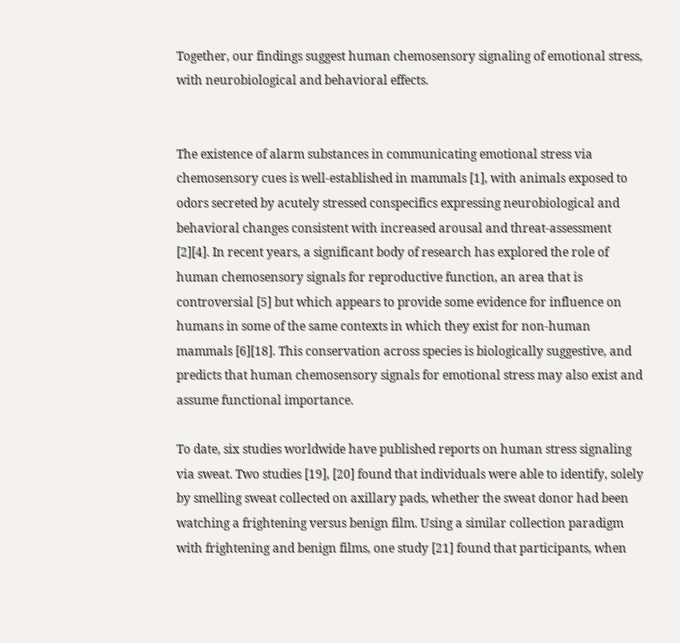Together, our findings suggest human chemosensory signaling of emotional stress, with neurobiological and behavioral effects.


The existence of alarm substances in communicating emotional stress via chemosensory cues is well-established in mammals [1], with animals exposed to odors secreted by acutely stressed conspecifics expressing neurobiological and behavioral changes consistent with increased arousal and threat-assessment [2][4]. In recent years, a significant body of research has explored the role of human chemosensory signals for reproductive function, an area that is controversial [5] but which appears to provide some evidence for influence on humans in some of the same contexts in which they exist for non-human mammals [6][18]. This conservation across species is biologically suggestive, and predicts that human chemosensory signals for emotional stress may also exist and assume functional importance.

To date, six studies worldwide have published reports on human stress signaling via sweat. Two studies [19], [20] found that individuals were able to identify, solely by smelling sweat collected on axillary pads, whether the sweat donor had been watching a frightening versus benign film. Using a similar collection paradigm with frightening and benign films, one study [21] found that participants, when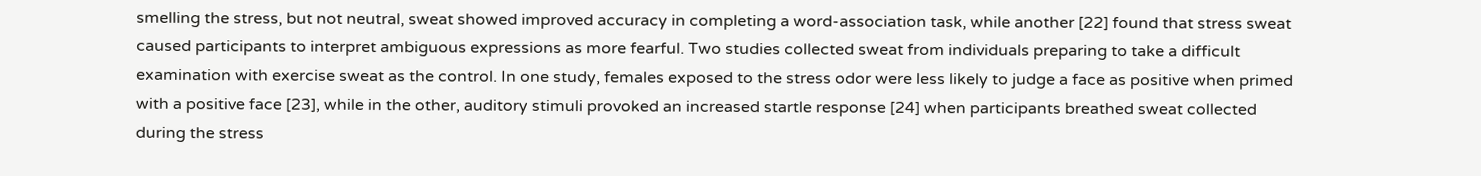smelling the stress, but not neutral, sweat showed improved accuracy in completing a word-association task, while another [22] found that stress sweat caused participants to interpret ambiguous expressions as more fearful. Two studies collected sweat from individuals preparing to take a difficult examination with exercise sweat as the control. In one study, females exposed to the stress odor were less likely to judge a face as positive when primed with a positive face [23], while in the other, auditory stimuli provoked an increased startle response [24] when participants breathed sweat collected during the stress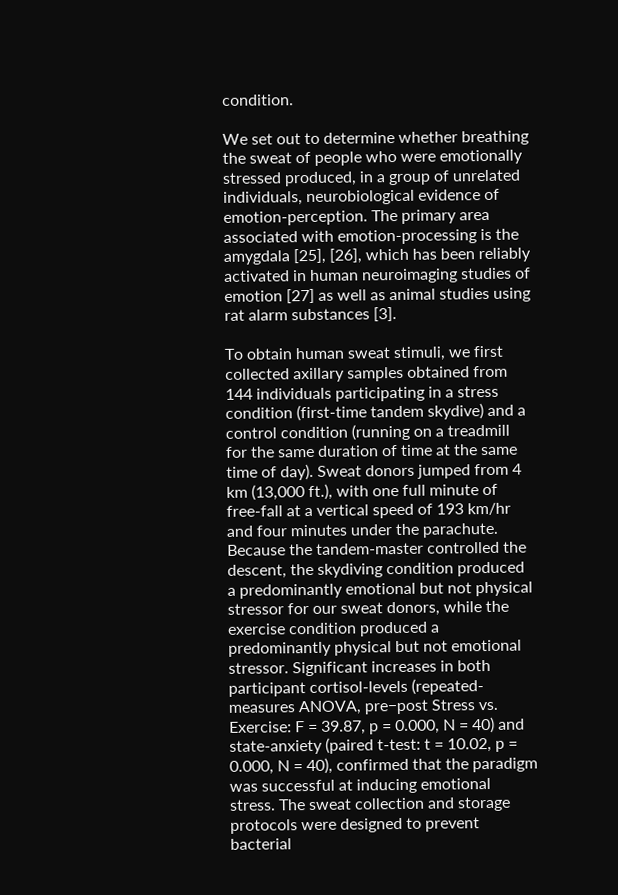condition.

We set out to determine whether breathing the sweat of people who were emotionally stressed produced, in a group of unrelated individuals, neurobiological evidence of emotion-perception. The primary area associated with emotion-processing is the amygdala [25], [26], which has been reliably activated in human neuroimaging studies of emotion [27] as well as animal studies using rat alarm substances [3].

To obtain human sweat stimuli, we first collected axillary samples obtained from 144 individuals participating in a stress condition (first-time tandem skydive) and a control condition (running on a treadmill for the same duration of time at the same time of day). Sweat donors jumped from 4 km (13,000 ft.), with one full minute of free-fall at a vertical speed of 193 km/hr and four minutes under the parachute. Because the tandem-master controlled the descent, the skydiving condition produced a predominantly emotional but not physical stressor for our sweat donors, while the exercise condition produced a predominantly physical but not emotional stressor. Significant increases in both participant cortisol-levels (repeated-measures ANOVA, pre−post Stress vs. Exercise: F = 39.87, p = 0.000, N = 40) and state-anxiety (paired t-test: t = 10.02, p = 0.000, N = 40), confirmed that the paradigm was successful at inducing emotional stress. The sweat collection and storage protocols were designed to prevent bacterial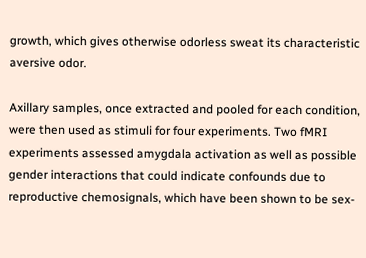growth, which gives otherwise odorless sweat its characteristic aversive odor.

Axillary samples, once extracted and pooled for each condition, were then used as stimuli for four experiments. Two fMRI experiments assessed amygdala activation as well as possible gender interactions that could indicate confounds due to reproductive chemosignals, which have been shown to be sex-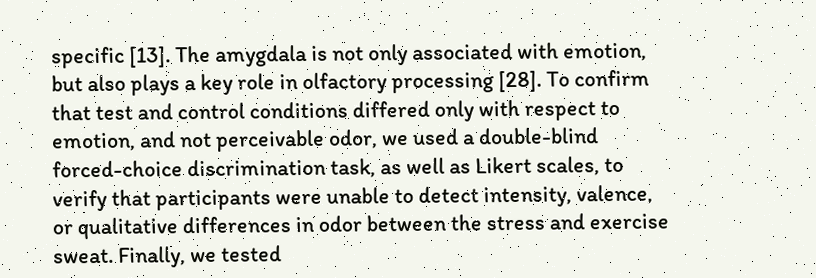specific [13]. The amygdala is not only associated with emotion, but also plays a key role in olfactory processing [28]. To confirm that test and control conditions differed only with respect to emotion, and not perceivable odor, we used a double-blind forced-choice discrimination task, as well as Likert scales, to verify that participants were unable to detect intensity, valence, or qualitative differences in odor between the stress and exercise sweat. Finally, we tested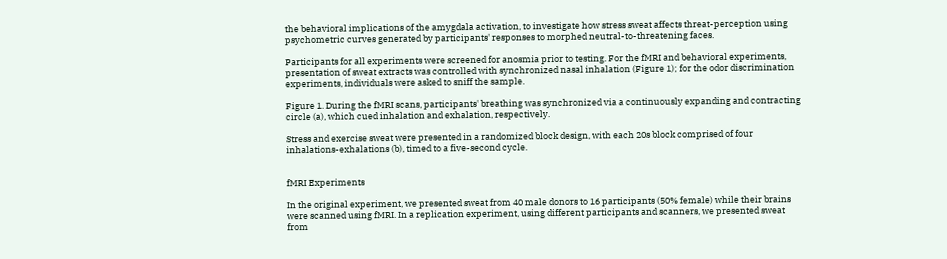the behavioral implications of the amygdala activation, to investigate how stress sweat affects threat-perception using psychometric curves generated by participants' responses to morphed neutral-to-threatening faces.

Participants for all experiments were screened for anosmia prior to testing. For the fMRI and behavioral experiments, presentation of sweat extracts was controlled with synchronized nasal inhalation (Figure 1); for the odor discrimination experiments, individuals were asked to sniff the sample.

Figure 1. During the fMRI scans, participants' breathing was synchronized via a continuously expanding and contracting circle (a), which cued inhalation and exhalation, respectively.

Stress and exercise sweat were presented in a randomized block design, with each 20s block comprised of four inhalations-exhalations (b), timed to a five-second cycle.


fMRI Experiments

In the original experiment, we presented sweat from 40 male donors to 16 participants (50% female) while their brains were scanned using fMRI. In a replication experiment, using different participants and scanners, we presented sweat from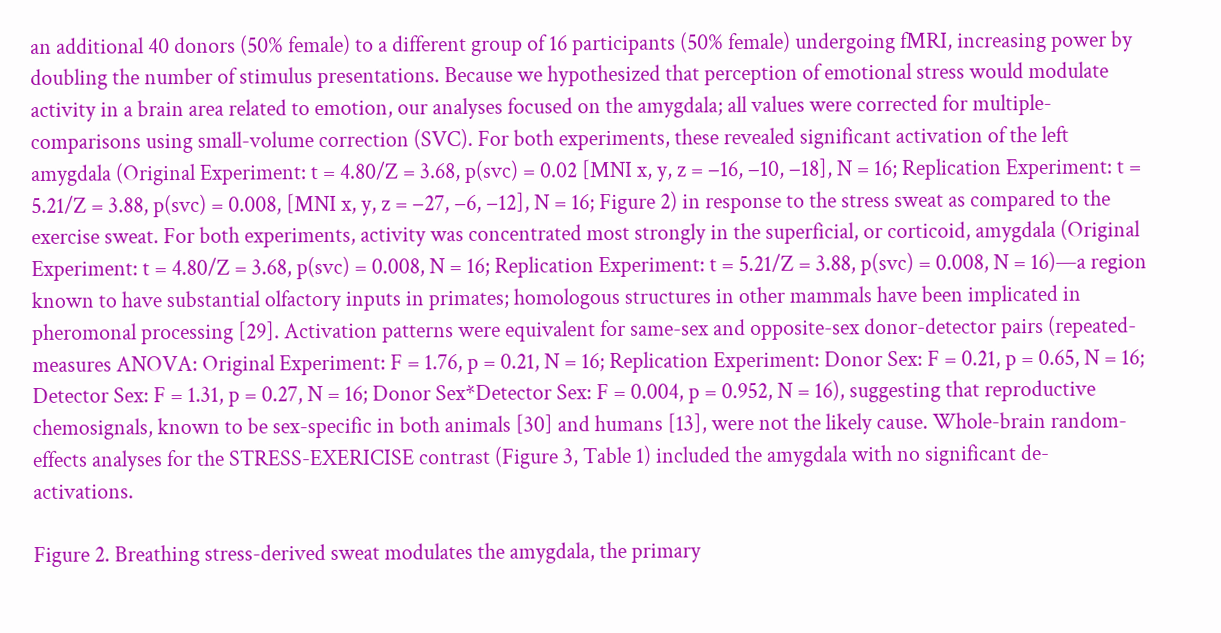an additional 40 donors (50% female) to a different group of 16 participants (50% female) undergoing fMRI, increasing power by doubling the number of stimulus presentations. Because we hypothesized that perception of emotional stress would modulate activity in a brain area related to emotion, our analyses focused on the amygdala; all values were corrected for multiple-comparisons using small-volume correction (SVC). For both experiments, these revealed significant activation of the left amygdala (Original Experiment: t = 4.80/Z = 3.68, p(svc) = 0.02 [MNI x, y, z = −16, −10, −18], N = 16; Replication Experiment: t = 5.21/Z = 3.88, p(svc) = 0.008, [MNI x, y, z = −27, −6, −12], N = 16; Figure 2) in response to the stress sweat as compared to the exercise sweat. For both experiments, activity was concentrated most strongly in the superficial, or corticoid, amygdala (Original Experiment: t = 4.80/Z = 3.68, p(svc) = 0.008, N = 16; Replication Experiment: t = 5.21/Z = 3.88, p(svc) = 0.008, N = 16)—a region known to have substantial olfactory inputs in primates; homologous structures in other mammals have been implicated in pheromonal processing [29]. Activation patterns were equivalent for same-sex and opposite-sex donor-detector pairs (repeated-measures ANOVA: Original Experiment: F = 1.76, p = 0.21, N = 16; Replication Experiment: Donor Sex: F = 0.21, p = 0.65, N = 16; Detector Sex: F = 1.31, p = 0.27, N = 16; Donor Sex*Detector Sex: F = 0.004, p = 0.952, N = 16), suggesting that reproductive chemosignals, known to be sex-specific in both animals [30] and humans [13], were not the likely cause. Whole-brain random-effects analyses for the STRESS-EXERICISE contrast (Figure 3, Table 1) included the amygdala with no significant de-activations.

Figure 2. Breathing stress-derived sweat modulates the amygdala, the primary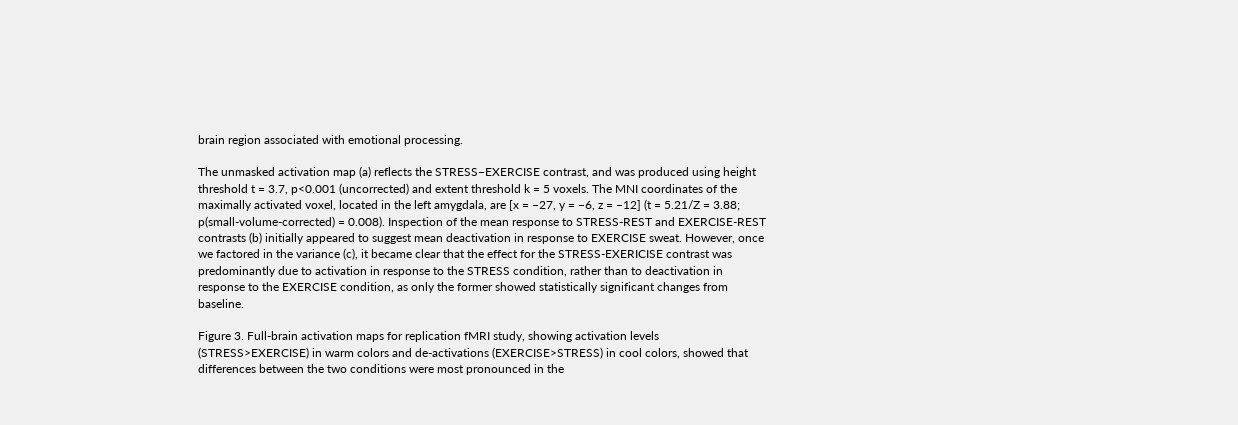brain region associated with emotional processing.

The unmasked activation map (a) reflects the STRESS−EXERCISE contrast, and was produced using height threshold t = 3.7, p<0.001 (uncorrected) and extent threshold k = 5 voxels. The MNI coordinates of the maximally activated voxel, located in the left amygdala, are [x = −27, y = −6, z = −12] (t = 5.21/Z = 3.88; p(small-volume-corrected) = 0.008). Inspection of the mean response to STRESS-REST and EXERCISE-REST contrasts (b) initially appeared to suggest mean deactivation in response to EXERCISE sweat. However, once we factored in the variance (c), it became clear that the effect for the STRESS-EXERICISE contrast was predominantly due to activation in response to the STRESS condition, rather than to deactivation in response to the EXERCISE condition, as only the former showed statistically significant changes from baseline.

Figure 3. Full-brain activation maps for replication fMRI study, showing activation levels (STRESS>EXERCISE) in warm colors and de-activations (EXERCISE>STRESS) in cool colors, showed that differences between the two conditions were most pronounced in the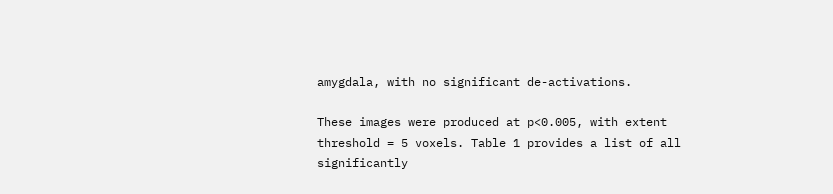amygdala, with no significant de-activations.

These images were produced at p<0.005, with extent threshold = 5 voxels. Table 1 provides a list of all significantly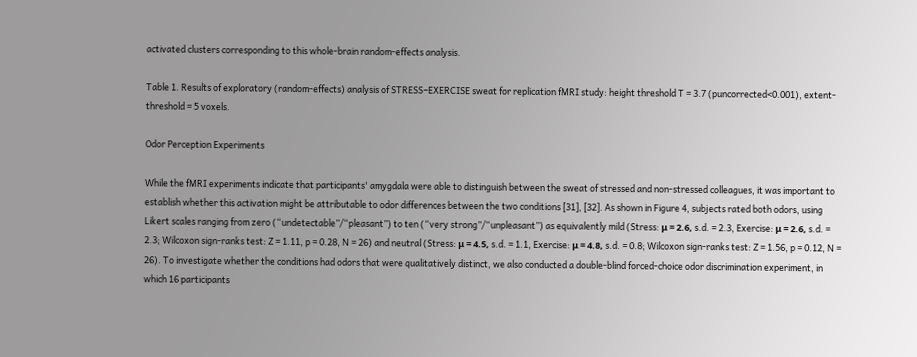activated clusters corresponding to this whole-brain random-effects analysis.

Table 1. Results of exploratory (random-effects) analysis of STRESS−EXERCISE sweat for replication fMRI study: height threshold T = 3.7 (puncorrected<0.001), extent-threshold = 5 voxels.

Odor Perception Experiments

While the fMRI experiments indicate that participants' amygdala were able to distinguish between the sweat of stressed and non-stressed colleagues, it was important to establish whether this activation might be attributable to odor differences between the two conditions [31], [32]. As shown in Figure 4, subjects rated both odors, using Likert scales ranging from zero (“undetectable”/“pleasant”) to ten (“very strong”/“unpleasant”) as equivalently mild (Stress: μ = 2.6, s.d. = 2.3, Exercise: μ = 2.6, s.d. = 2.3; Wilcoxon sign-ranks test: Z = 1.11, p = 0.28, N = 26) and neutral (Stress: μ = 4.5, s.d. = 1.1, Exercise: μ = 4.8, s.d. = 0.8; Wilcoxon sign-ranks test: Z = 1.56, p = 0.12, N = 26). To investigate whether the conditions had odors that were qualitatively distinct, we also conducted a double-blind forced-choice odor discrimination experiment, in which 16 participants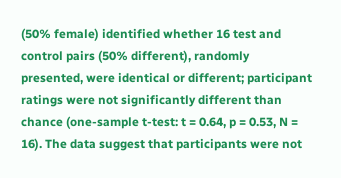(50% female) identified whether 16 test and control pairs (50% different), randomly presented, were identical or different; participant ratings were not significantly different than chance (one-sample t-test: t = 0.64, p = 0.53, N = 16). The data suggest that participants were not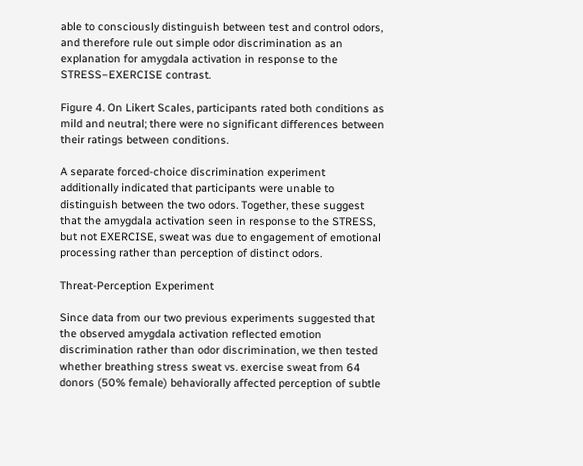able to consciously distinguish between test and control odors, and therefore rule out simple odor discrimination as an explanation for amygdala activation in response to the STRESS−EXERCISE contrast.

Figure 4. On Likert Scales, participants rated both conditions as mild and neutral; there were no significant differences between their ratings between conditions.

A separate forced-choice discrimination experiment additionally indicated that participants were unable to distinguish between the two odors. Together, these suggest that the amygdala activation seen in response to the STRESS, but not EXERCISE, sweat was due to engagement of emotional processing rather than perception of distinct odors.

Threat-Perception Experiment

Since data from our two previous experiments suggested that the observed amygdala activation reflected emotion discrimination rather than odor discrimination, we then tested whether breathing stress sweat vs. exercise sweat from 64 donors (50% female) behaviorally affected perception of subtle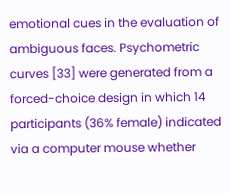emotional cues in the evaluation of ambiguous faces. Psychometric curves [33] were generated from a forced-choice design in which 14 participants (36% female) indicated via a computer mouse whether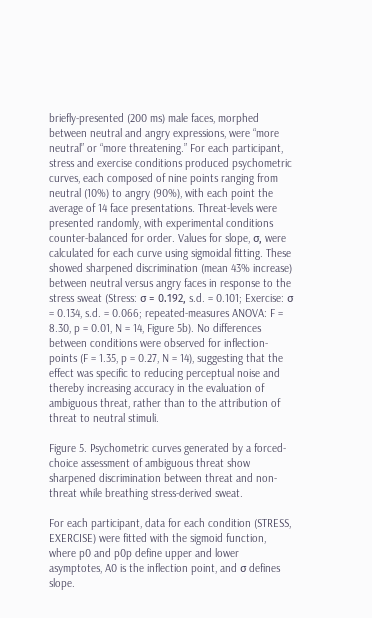briefly-presented (200 ms) male faces, morphed between neutral and angry expressions, were “more neutral” or “more threatening.” For each participant, stress and exercise conditions produced psychometric curves, each composed of nine points ranging from neutral (10%) to angry (90%), with each point the average of 14 face presentations. Threat-levels were presented randomly, with experimental conditions counter-balanced for order. Values for slope, σ, were calculated for each curve using sigmoidal fitting. These showed sharpened discrimination (mean 43% increase) between neutral versus angry faces in response to the stress sweat (Stress: σ = 0.192, s.d. = 0.101; Exercise: σ = 0.134, s.d. = 0.066; repeated-measures ANOVA: F = 8.30, p = 0.01, N = 14, Figure 5b). No differences between conditions were observed for inflection-points (F = 1.35, p = 0.27, N = 14), suggesting that the effect was specific to reducing perceptual noise and thereby increasing accuracy in the evaluation of ambiguous threat, rather than to the attribution of threat to neutral stimuli.

Figure 5. Psychometric curves generated by a forced-choice assessment of ambiguous threat show sharpened discrimination between threat and non-threat while breathing stress-derived sweat.

For each participant, data for each condition (STRESS, EXERCISE) were fitted with the sigmoid function, where p0 and p0p define upper and lower asymptotes, A0 is the inflection point, and σ defines slope.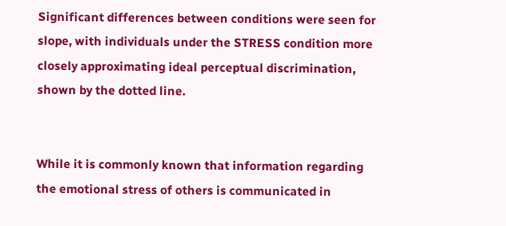Significant differences between conditions were seen for slope, with individuals under the STRESS condition more closely approximating ideal perceptual discrimination, shown by the dotted line.


While it is commonly known that information regarding the emotional stress of others is communicated in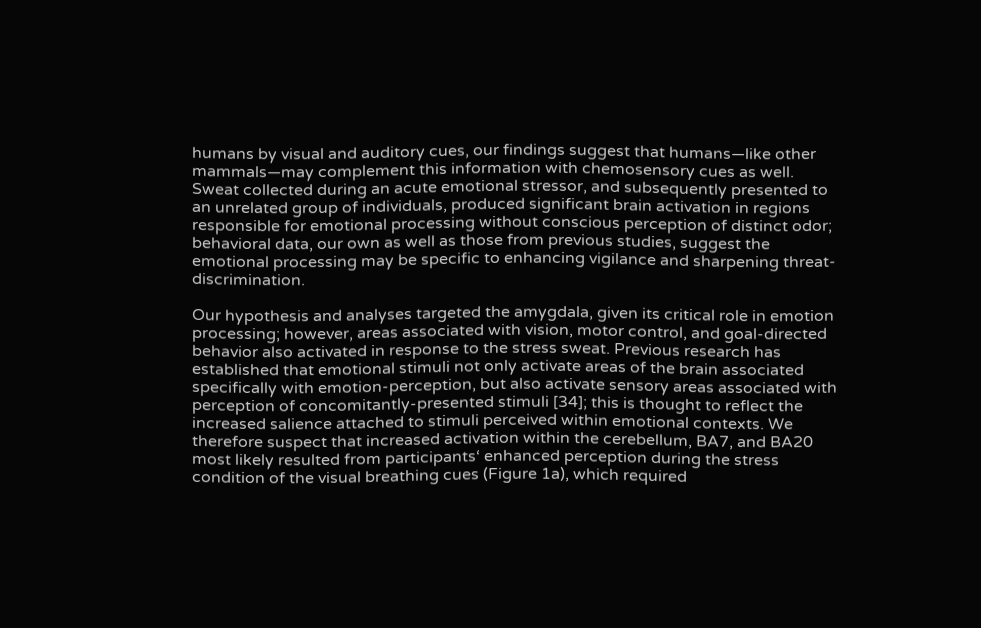humans by visual and auditory cues, our findings suggest that humans—like other mammals—may complement this information with chemosensory cues as well. Sweat collected during an acute emotional stressor, and subsequently presented to an unrelated group of individuals, produced significant brain activation in regions responsible for emotional processing without conscious perception of distinct odor; behavioral data, our own as well as those from previous studies, suggest the emotional processing may be specific to enhancing vigilance and sharpening threat-discrimination.

Our hypothesis and analyses targeted the amygdala, given its critical role in emotion processing; however, areas associated with vision, motor control, and goal-directed behavior also activated in response to the stress sweat. Previous research has established that emotional stimuli not only activate areas of the brain associated specifically with emotion-perception, but also activate sensory areas associated with perception of concomitantly-presented stimuli [34]; this is thought to reflect the increased salience attached to stimuli perceived within emotional contexts. We therefore suspect that increased activation within the cerebellum, BA7, and BA20 most likely resulted from participants‘ enhanced perception during the stress condition of the visual breathing cues (Figure 1a), which required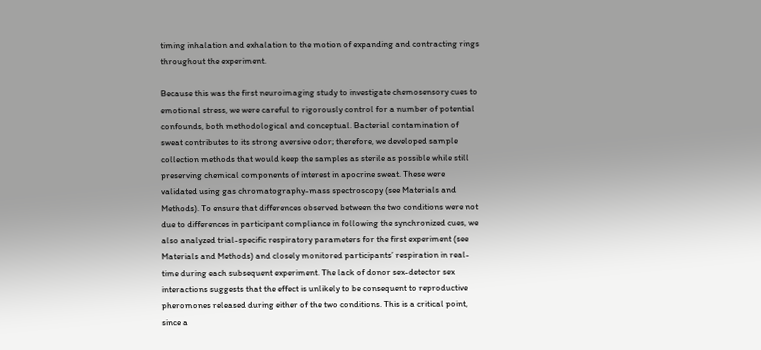timing inhalation and exhalation to the motion of expanding and contracting rings throughout the experiment.

Because this was the first neuroimaging study to investigate chemosensory cues to emotional stress, we were careful to rigorously control for a number of potential confounds, both methodological and conceptual. Bacterial contamination of sweat contributes to its strong aversive odor; therefore, we developed sample collection methods that would keep the samples as sterile as possible while still preserving chemical components of interest in apocrine sweat. These were validated using gas chromatography-mass spectroscopy (see Materials and Methods). To ensure that differences observed between the two conditions were not due to differences in participant compliance in following the synchronized cues, we also analyzed trial-specific respiratory parameters for the first experiment (see Materials and Methods) and closely monitored participants’ respiration in real-time during each subsequent experiment. The lack of donor sex-detector sex interactions suggests that the effect is unlikely to be consequent to reproductive pheromones released during either of the two conditions. This is a critical point, since a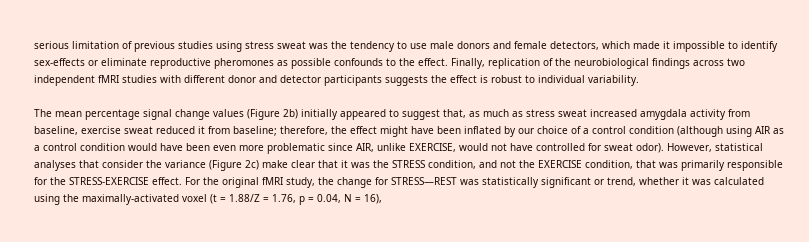serious limitation of previous studies using stress sweat was the tendency to use male donors and female detectors, which made it impossible to identify sex-effects or eliminate reproductive pheromones as possible confounds to the effect. Finally, replication of the neurobiological findings across two independent fMRI studies with different donor and detector participants suggests the effect is robust to individual variability.

The mean percentage signal change values (Figure 2b) initially appeared to suggest that, as much as stress sweat increased amygdala activity from baseline, exercise sweat reduced it from baseline; therefore, the effect might have been inflated by our choice of a control condition (although using AIR as a control condition would have been even more problematic since AIR, unlike EXERCISE, would not have controlled for sweat odor). However, statistical analyses that consider the variance (Figure 2c) make clear that it was the STRESS condition, and not the EXERCISE condition, that was primarily responsible for the STRESS-EXERCISE effect. For the original fMRI study, the change for STRESS—REST was statistically significant or trend, whether it was calculated using the maximally-activated voxel (t = 1.88/Z = 1.76, p = 0.04, N = 16),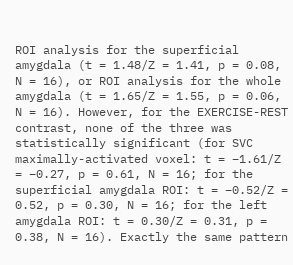ROI analysis for the superficial amygdala (t = 1.48/Z = 1.41, p = 0.08, N = 16), or ROI analysis for the whole amygdala (t = 1.65/Z = 1.55, p = 0.06, N = 16). However, for the EXERCISE-REST contrast, none of the three was statistically significant (for SVC maximally-activated voxel: t = −1.61/Z = −0.27, p = 0.61, N = 16; for the superficial amygdala ROI: t = −0.52/Z = 0.52, p = 0.30, N = 16; for the left amygdala ROI: t = 0.30/Z = 0.31, p = 0.38, N = 16). Exactly the same pattern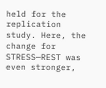held for the replication study. Here, the change for STRESS—REST was even stronger,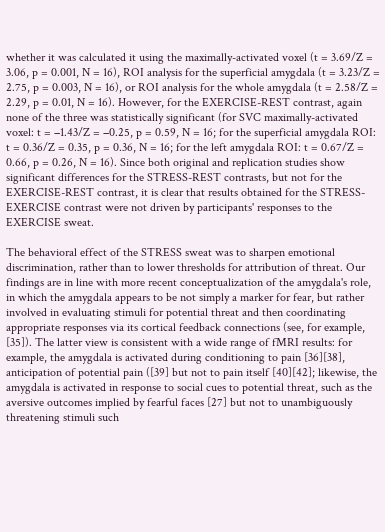whether it was calculated it using the maximally-activated voxel (t = 3.69/Z = 3.06, p = 0.001, N = 16), ROI analysis for the superficial amygdala (t = 3.23/Z = 2.75, p = 0.003, N = 16), or ROI analysis for the whole amygdala (t = 2.58/Z = 2.29, p = 0.01, N = 16). However, for the EXERCISE-REST contrast, again none of the three was statistically significant (for SVC maximally-activated voxel: t = −1.43/Z = −0.25, p = 0.59, N = 16; for the superficial amygdala ROI: t = 0.36/Z = 0.35, p = 0.36, N = 16; for the left amygdala ROI: t = 0.67/Z = 0.66, p = 0.26, N = 16). Since both original and replication studies show significant differences for the STRESS-REST contrasts, but not for the EXERCISE-REST contrast, it is clear that results obtained for the STRESS-EXERCISE contrast were not driven by participants' responses to the EXERCISE sweat.

The behavioral effect of the STRESS sweat was to sharpen emotional discrimination, rather than to lower thresholds for attribution of threat. Our findings are in line with more recent conceptualization of the amygdala's role, in which the amygdala appears to be not simply a marker for fear, but rather involved in evaluating stimuli for potential threat and then coordinating appropriate responses via its cortical feedback connections (see, for example, [35]). The latter view is consistent with a wide range of fMRI results: for example, the amygdala is activated during conditioning to pain [36][38], anticipation of potential pain ([39] but not to pain itself [40][42]; likewise, the amygdala is activated in response to social cues to potential threat, such as the aversive outcomes implied by fearful faces [27] but not to unambiguously threatening stimuli such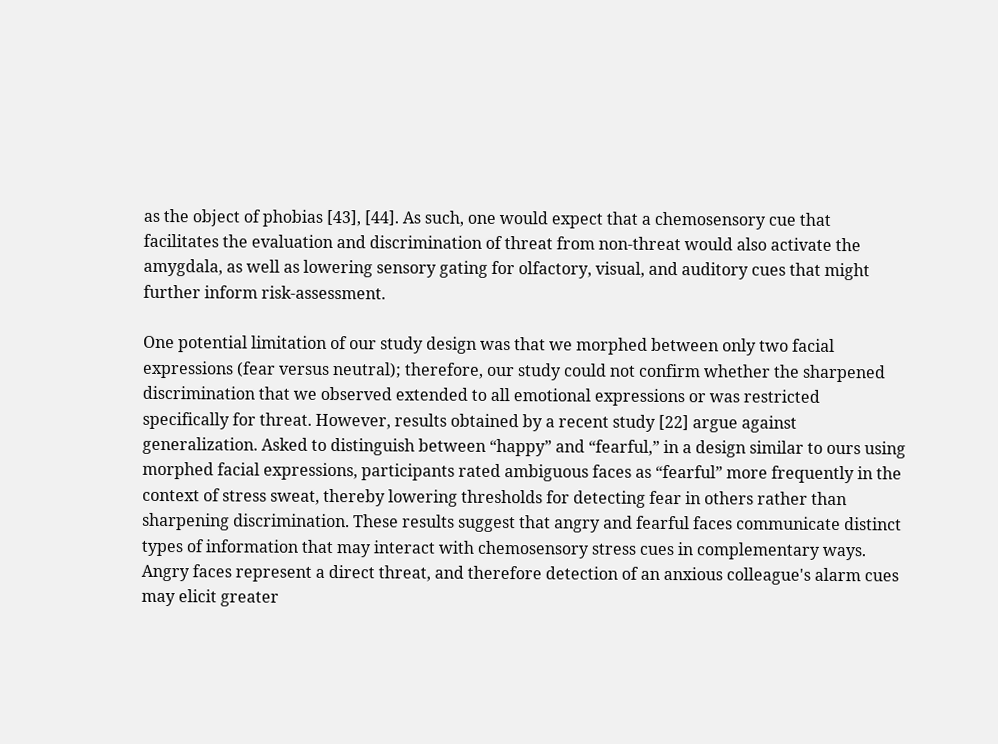as the object of phobias [43], [44]. As such, one would expect that a chemosensory cue that facilitates the evaluation and discrimination of threat from non-threat would also activate the amygdala, as well as lowering sensory gating for olfactory, visual, and auditory cues that might further inform risk-assessment.

One potential limitation of our study design was that we morphed between only two facial expressions (fear versus neutral); therefore, our study could not confirm whether the sharpened discrimination that we observed extended to all emotional expressions or was restricted specifically for threat. However, results obtained by a recent study [22] argue against generalization. Asked to distinguish between “happy” and “fearful,” in a design similar to ours using morphed facial expressions, participants rated ambiguous faces as “fearful” more frequently in the context of stress sweat, thereby lowering thresholds for detecting fear in others rather than sharpening discrimination. These results suggest that angry and fearful faces communicate distinct types of information that may interact with chemosensory stress cues in complementary ways. Angry faces represent a direct threat, and therefore detection of an anxious colleague's alarm cues may elicit greater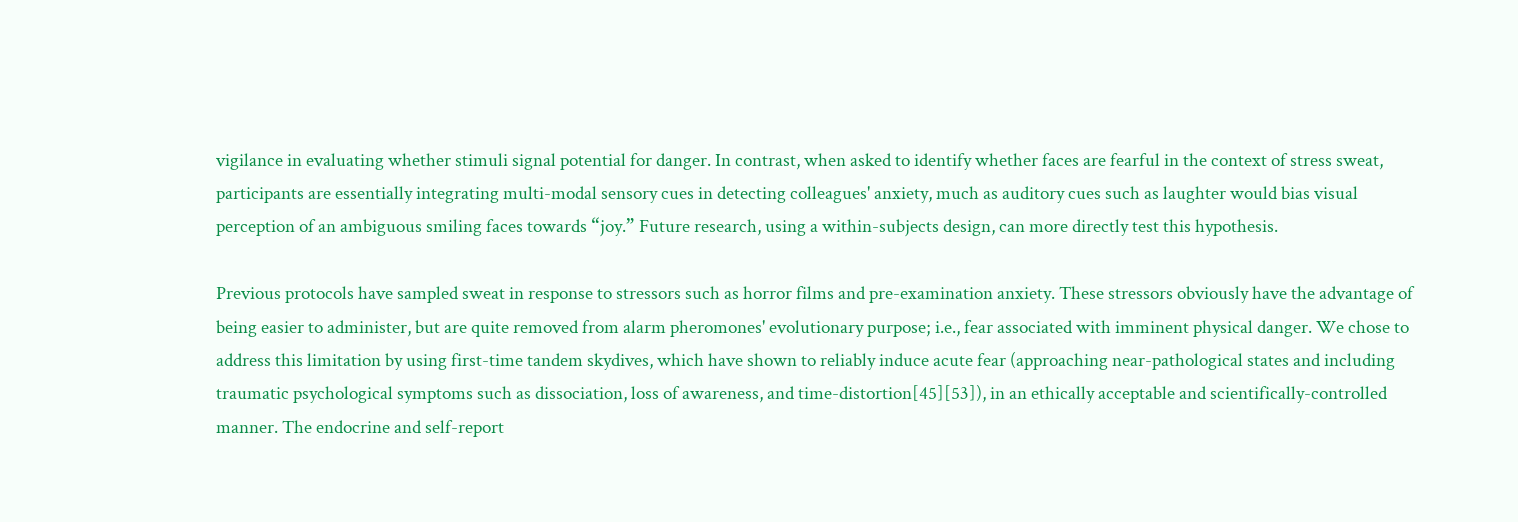vigilance in evaluating whether stimuli signal potential for danger. In contrast, when asked to identify whether faces are fearful in the context of stress sweat, participants are essentially integrating multi-modal sensory cues in detecting colleagues' anxiety, much as auditory cues such as laughter would bias visual perception of an ambiguous smiling faces towards “joy.” Future research, using a within-subjects design, can more directly test this hypothesis.

Previous protocols have sampled sweat in response to stressors such as horror films and pre-examination anxiety. These stressors obviously have the advantage of being easier to administer, but are quite removed from alarm pheromones' evolutionary purpose; i.e., fear associated with imminent physical danger. We chose to address this limitation by using first-time tandem skydives, which have shown to reliably induce acute fear (approaching near-pathological states and including traumatic psychological symptoms such as dissociation, loss of awareness, and time-distortion[45][53]), in an ethically acceptable and scientifically-controlled manner. The endocrine and self-report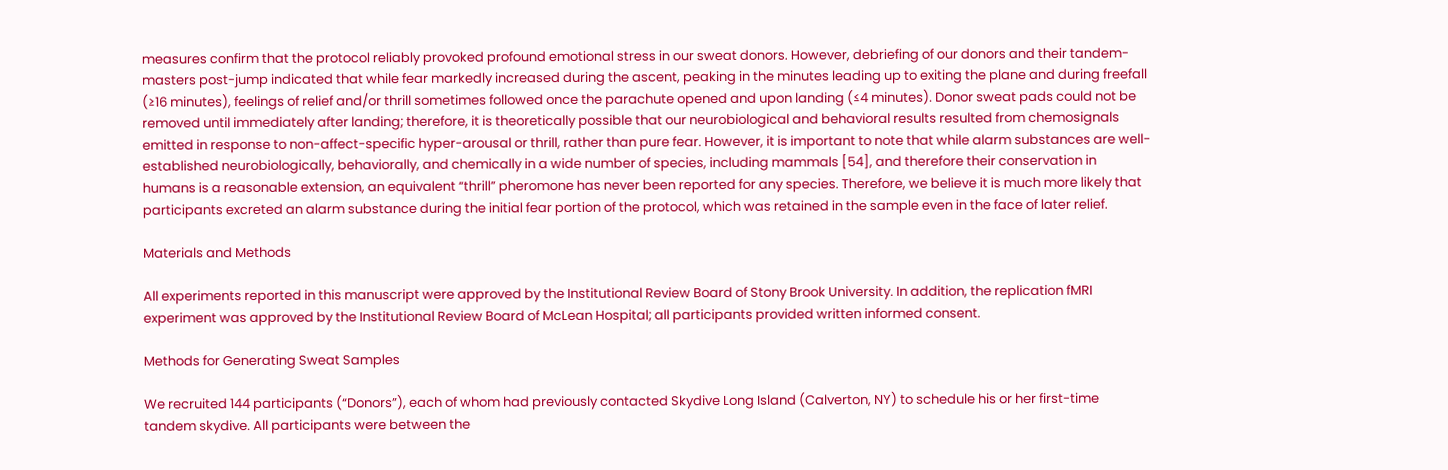measures confirm that the protocol reliably provoked profound emotional stress in our sweat donors. However, debriefing of our donors and their tandem-masters post-jump indicated that while fear markedly increased during the ascent, peaking in the minutes leading up to exiting the plane and during freefall (≥16 minutes), feelings of relief and/or thrill sometimes followed once the parachute opened and upon landing (≤4 minutes). Donor sweat pads could not be removed until immediately after landing; therefore, it is theoretically possible that our neurobiological and behavioral results resulted from chemosignals emitted in response to non-affect-specific hyper-arousal or thrill, rather than pure fear. However, it is important to note that while alarm substances are well-established neurobiologically, behaviorally, and chemically in a wide number of species, including mammals [54], and therefore their conservation in humans is a reasonable extension, an equivalent “thrill” pheromone has never been reported for any species. Therefore, we believe it is much more likely that participants excreted an alarm substance during the initial fear portion of the protocol, which was retained in the sample even in the face of later relief.

Materials and Methods

All experiments reported in this manuscript were approved by the Institutional Review Board of Stony Brook University. In addition, the replication fMRI experiment was approved by the Institutional Review Board of McLean Hospital; all participants provided written informed consent.

Methods for Generating Sweat Samples

We recruited 144 participants (“Donors”), each of whom had previously contacted Skydive Long Island (Calverton, NY) to schedule his or her first-time tandem skydive. All participants were between the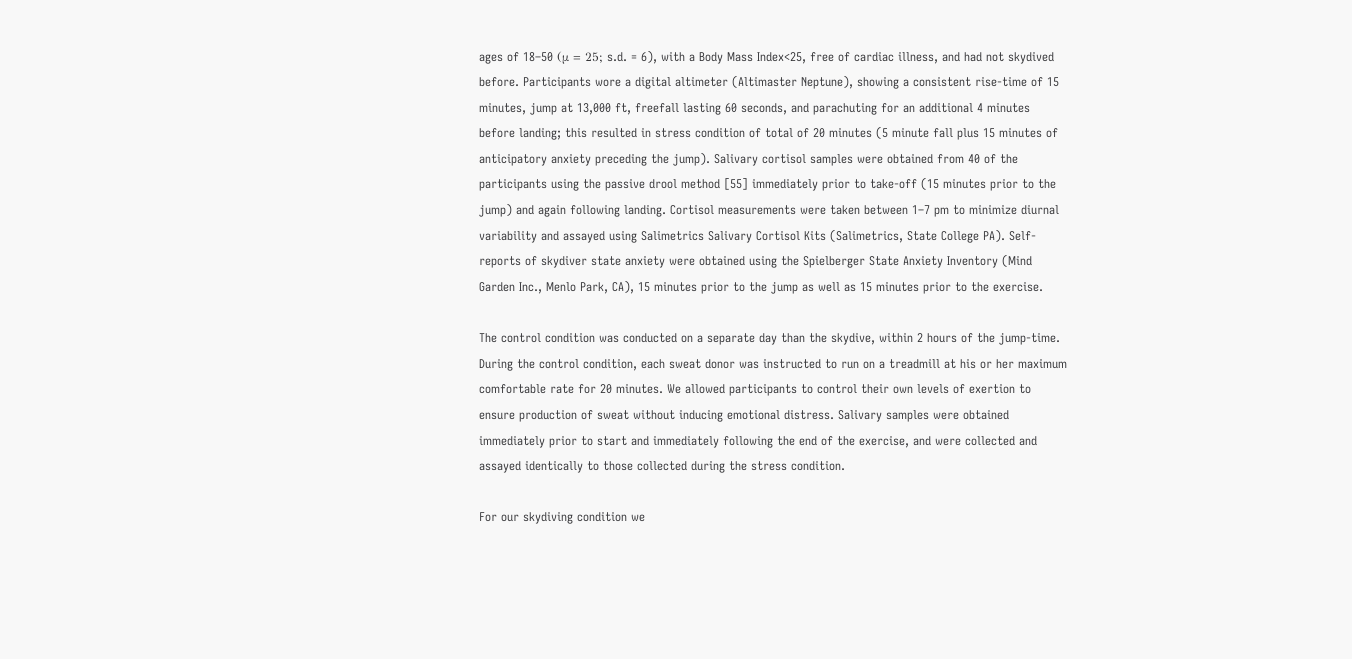ages of 18–50 (μ = 25; s.d. = 6), with a Body Mass Index<25, free of cardiac illness, and had not skydived before. Participants wore a digital altimeter (Altimaster Neptune), showing a consistent rise-time of 15 minutes, jump at 13,000 ft, freefall lasting 60 seconds, and parachuting for an additional 4 minutes before landing; this resulted in stress condition of total of 20 minutes (5 minute fall plus 15 minutes of anticipatory anxiety preceding the jump). Salivary cortisol samples were obtained from 40 of the participants using the passive drool method [55] immediately prior to take-off (15 minutes prior to the jump) and again following landing. Cortisol measurements were taken between 1–7 pm to minimize diurnal variability and assayed using Salimetrics Salivary Cortisol Kits (Salimetrics, State College PA). Self-reports of skydiver state anxiety were obtained using the Spielberger State Anxiety Inventory (Mind Garden Inc., Menlo Park, CA), 15 minutes prior to the jump as well as 15 minutes prior to the exercise.

The control condition was conducted on a separate day than the skydive, within 2 hours of the jump-time. During the control condition, each sweat donor was instructed to run on a treadmill at his or her maximum comfortable rate for 20 minutes. We allowed participants to control their own levels of exertion to ensure production of sweat without inducing emotional distress. Salivary samples were obtained immediately prior to start and immediately following the end of the exercise, and were collected and assayed identically to those collected during the stress condition.

For our skydiving condition we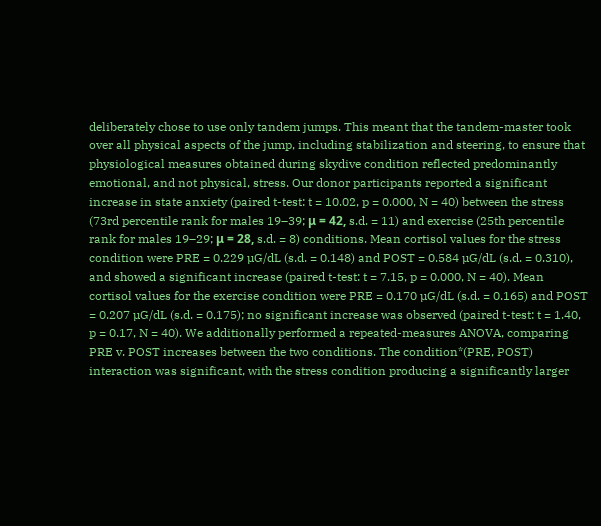deliberately chose to use only tandem jumps. This meant that the tandem-master took over all physical aspects of the jump, including stabilization and steering, to ensure that physiological measures obtained during skydive condition reflected predominantly emotional, and not physical, stress. Our donor participants reported a significant increase in state anxiety (paired t-test: t = 10.02, p = 0.000, N = 40) between the stress (73rd percentile rank for males 19–39; μ = 42, s.d. = 11) and exercise (25th percentile rank for males 19–29; μ = 28, s.d. = 8) conditions. Mean cortisol values for the stress condition were PRE = 0.229 µG/dL (s.d. = 0.148) and POST = 0.584 µG/dL (s.d. = 0.310), and showed a significant increase (paired t-test: t = 7.15, p = 0.000, N = 40). Mean cortisol values for the exercise condition were PRE = 0.170 µG/dL (s.d. = 0.165) and POST = 0.207 µG/dL (s.d. = 0.175); no significant increase was observed (paired t-test: t = 1.40, p = 0.17, N = 40). We additionally performed a repeated-measures ANOVA, comparing PRE v. POST increases between the two conditions. The condition*(PRE, POST) interaction was significant, with the stress condition producing a significantly larger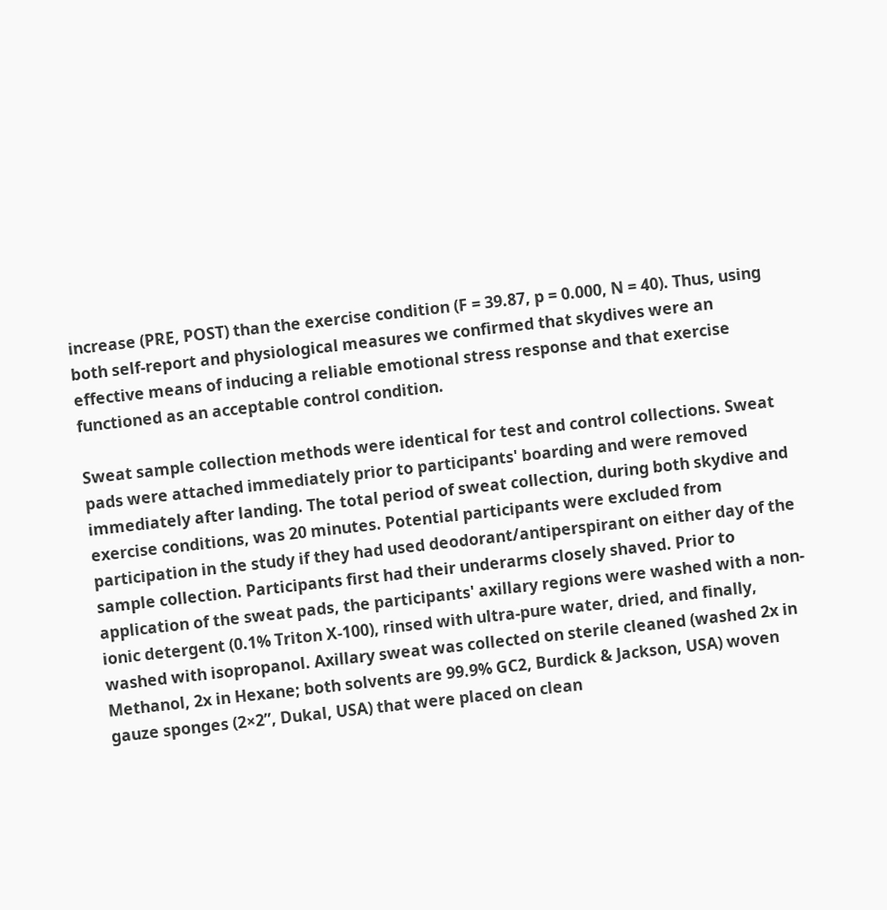increase (PRE, POST) than the exercise condition (F = 39.87, p = 0.000, N = 40). Thus, using both self-report and physiological measures we confirmed that skydives were an effective means of inducing a reliable emotional stress response and that exercise functioned as an acceptable control condition.

Sweat sample collection methods were identical for test and control collections. Sweat pads were attached immediately prior to participants' boarding and were removed immediately after landing. The total period of sweat collection, during both skydive and exercise conditions, was 20 minutes. Potential participants were excluded from participation in the study if they had used deodorant/antiperspirant on either day of the sample collection. Participants first had their underarms closely shaved. Prior to application of the sweat pads, the participants' axillary regions were washed with a non-ionic detergent (0.1% Triton X-100), rinsed with ultra-pure water, dried, and finally, washed with isopropanol. Axillary sweat was collected on sterile cleaned (washed 2x in Methanol, 2x in Hexane; both solvents are 99.9% GC2, Burdick & Jackson, USA) woven gauze sponges (2×2”, Dukal, USA) that were placed on clean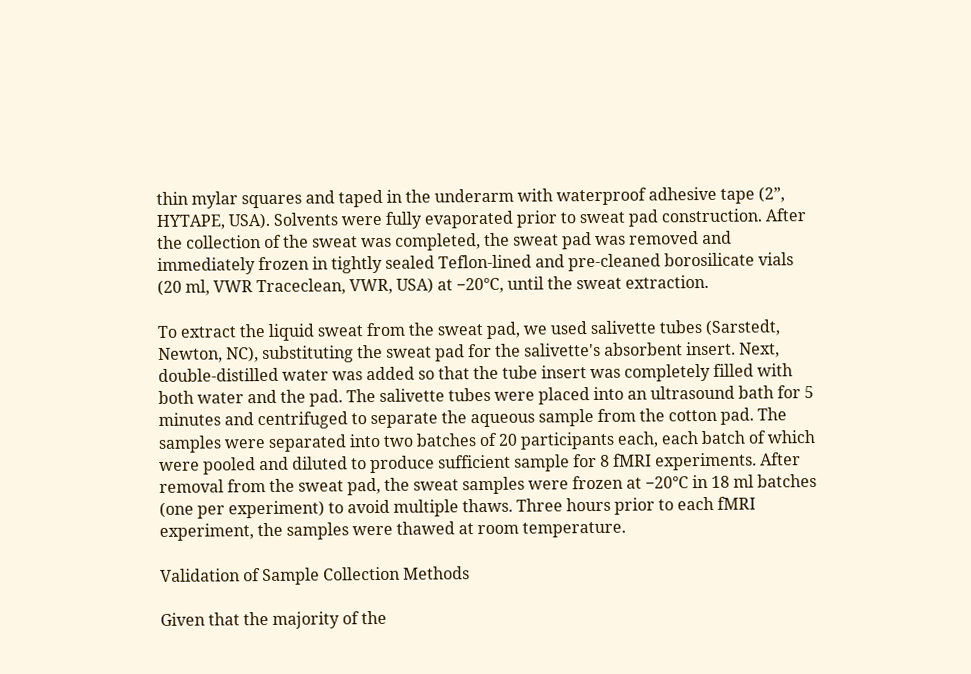thin mylar squares and taped in the underarm with waterproof adhesive tape (2”, HYTAPE, USA). Solvents were fully evaporated prior to sweat pad construction. After the collection of the sweat was completed, the sweat pad was removed and immediately frozen in tightly sealed Teflon-lined and pre-cleaned borosilicate vials (20 ml, VWR Traceclean, VWR, USA) at −20°C, until the sweat extraction.

To extract the liquid sweat from the sweat pad, we used salivette tubes (Sarstedt, Newton, NC), substituting the sweat pad for the salivette's absorbent insert. Next, double-distilled water was added so that the tube insert was completely filled with both water and the pad. The salivette tubes were placed into an ultrasound bath for 5 minutes and centrifuged to separate the aqueous sample from the cotton pad. The samples were separated into two batches of 20 participants each, each batch of which were pooled and diluted to produce sufficient sample for 8 fMRI experiments. After removal from the sweat pad, the sweat samples were frozen at −20°C in 18 ml batches (one per experiment) to avoid multiple thaws. Three hours prior to each fMRI experiment, the samples were thawed at room temperature.

Validation of Sample Collection Methods

Given that the majority of the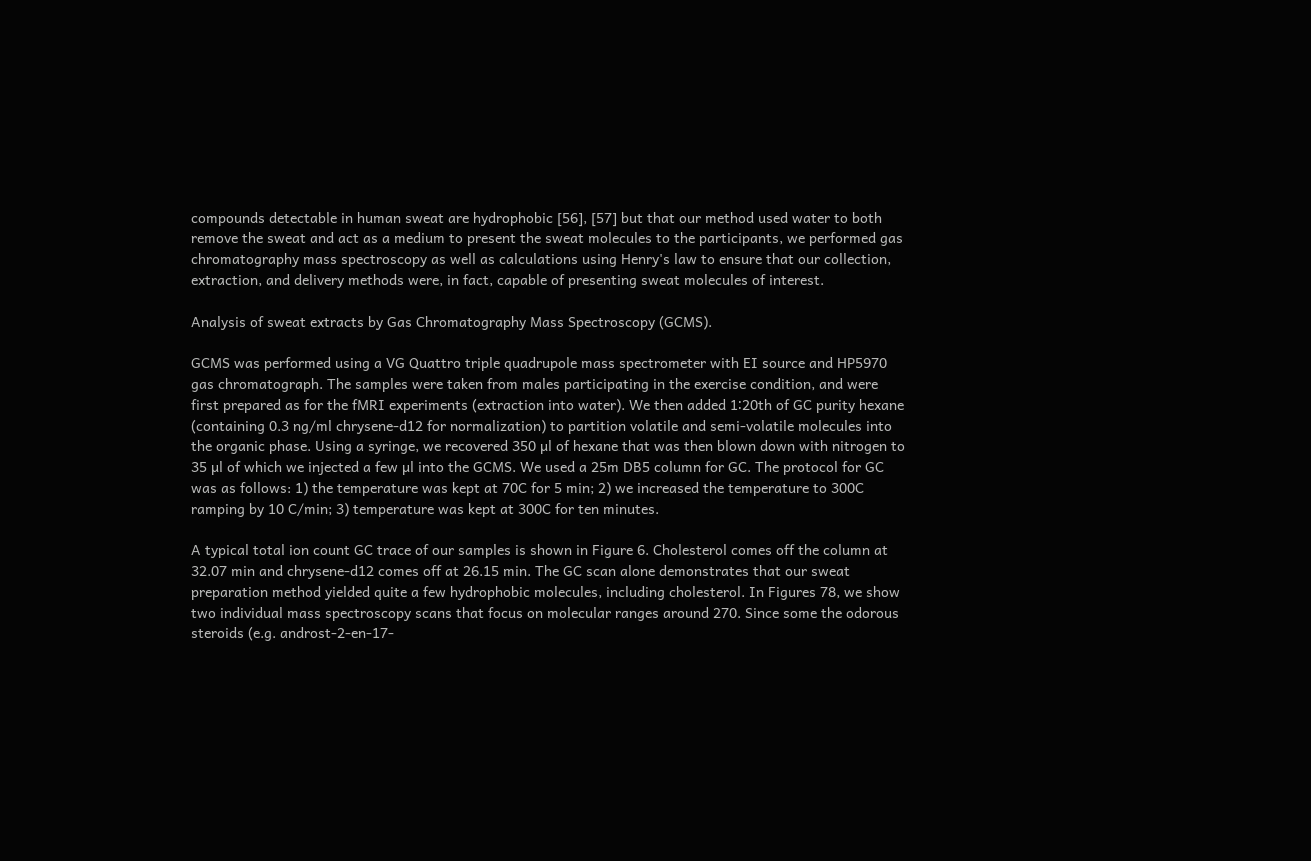compounds detectable in human sweat are hydrophobic [56], [57] but that our method used water to both remove the sweat and act as a medium to present the sweat molecules to the participants, we performed gas chromatography mass spectroscopy as well as calculations using Henry's law to ensure that our collection, extraction, and delivery methods were, in fact, capable of presenting sweat molecules of interest.

Analysis of sweat extracts by Gas Chromatography Mass Spectroscopy (GCMS).

GCMS was performed using a VG Quattro triple quadrupole mass spectrometer with EI source and HP5970 gas chromatograph. The samples were taken from males participating in the exercise condition, and were first prepared as for the fMRI experiments (extraction into water). We then added 1∶20th of GC purity hexane (containing 0.3 ng/ml chrysene-d12 for normalization) to partition volatile and semi-volatile molecules into the organic phase. Using a syringe, we recovered 350 µl of hexane that was then blown down with nitrogen to 35 µl of which we injected a few µl into the GCMS. We used a 25m DB5 column for GC. The protocol for GC was as follows: 1) the temperature was kept at 70C for 5 min; 2) we increased the temperature to 300C ramping by 10 C/min; 3) temperature was kept at 300C for ten minutes.

A typical total ion count GC trace of our samples is shown in Figure 6. Cholesterol comes off the column at 32.07 min and chrysene-d12 comes off at 26.15 min. The GC scan alone demonstrates that our sweat preparation method yielded quite a few hydrophobic molecules, including cholesterol. In Figures 78, we show two individual mass spectroscopy scans that focus on molecular ranges around 270. Since some the odorous steroids (e.g. androst-2-en-17-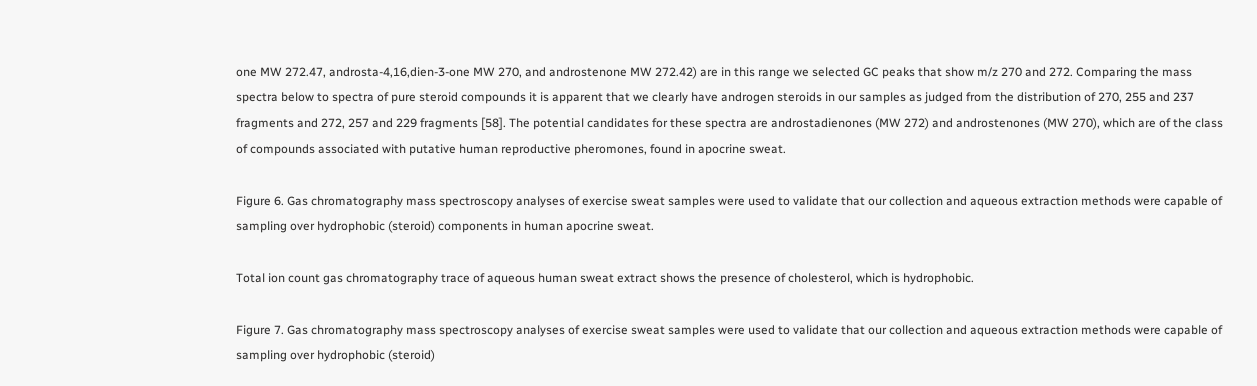one MW 272.47, androsta-4,16,dien-3-one MW 270, and androstenone MW 272.42) are in this range we selected GC peaks that show m/z 270 and 272. Comparing the mass spectra below to spectra of pure steroid compounds it is apparent that we clearly have androgen steroids in our samples as judged from the distribution of 270, 255 and 237 fragments and 272, 257 and 229 fragments [58]. The potential candidates for these spectra are androstadienones (MW 272) and androstenones (MW 270), which are of the class of compounds associated with putative human reproductive pheromones, found in apocrine sweat.

Figure 6. Gas chromatography mass spectroscopy analyses of exercise sweat samples were used to validate that our collection and aqueous extraction methods were capable of sampling over hydrophobic (steroid) components in human apocrine sweat.

Total ion count gas chromatography trace of aqueous human sweat extract shows the presence of cholesterol, which is hydrophobic.

Figure 7. Gas chromatography mass spectroscopy analyses of exercise sweat samples were used to validate that our collection and aqueous extraction methods were capable of sampling over hydrophobic (steroid)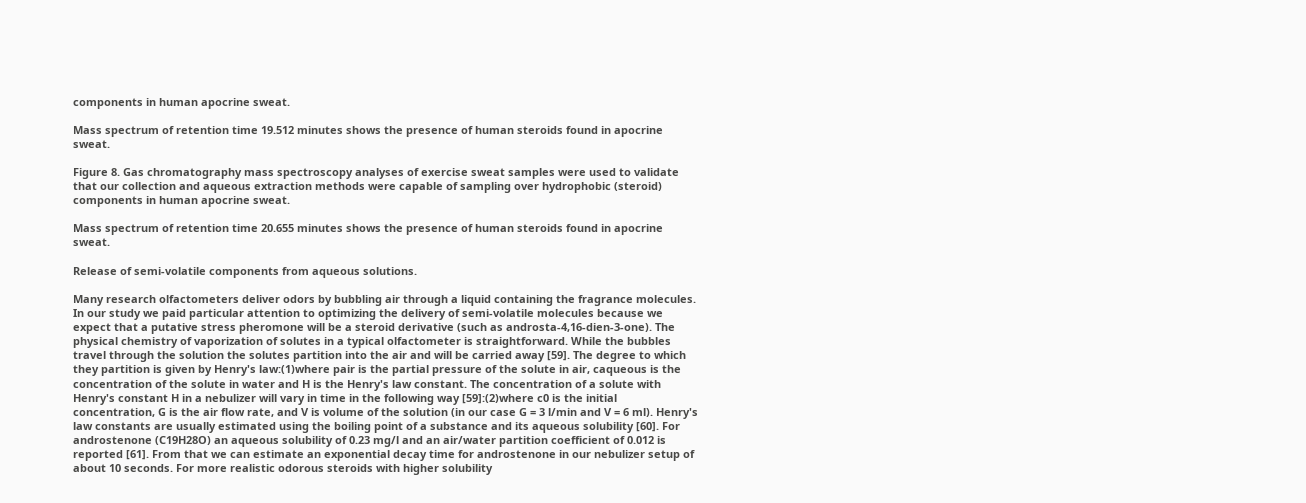components in human apocrine sweat.

Mass spectrum of retention time 19.512 minutes shows the presence of human steroids found in apocrine sweat.

Figure 8. Gas chromatography mass spectroscopy analyses of exercise sweat samples were used to validate that our collection and aqueous extraction methods were capable of sampling over hydrophobic (steroid) components in human apocrine sweat.

Mass spectrum of retention time 20.655 minutes shows the presence of human steroids found in apocrine sweat.

Release of semi-volatile components from aqueous solutions.

Many research olfactometers deliver odors by bubbling air through a liquid containing the fragrance molecules. In our study we paid particular attention to optimizing the delivery of semi-volatile molecules because we expect that a putative stress pheromone will be a steroid derivative (such as androsta-4,16-dien-3-one). The physical chemistry of vaporization of solutes in a typical olfactometer is straightforward. While the bubbles travel through the solution the solutes partition into the air and will be carried away [59]. The degree to which they partition is given by Henry's law:(1)where pair is the partial pressure of the solute in air, caqueous is the concentration of the solute in water and H is the Henry's law constant. The concentration of a solute with Henry's constant H in a nebulizer will vary in time in the following way [59]:(2)where c0 is the initial concentration, G is the air flow rate, and V is volume of the solution (in our case G = 3 l/min and V = 6 ml). Henry's law constants are usually estimated using the boiling point of a substance and its aqueous solubility [60]. For androstenone (C19H28O) an aqueous solubility of 0.23 mg/l and an air/water partition coefficient of 0.012 is reported [61]. From that we can estimate an exponential decay time for androstenone in our nebulizer setup of about 10 seconds. For more realistic odorous steroids with higher solubility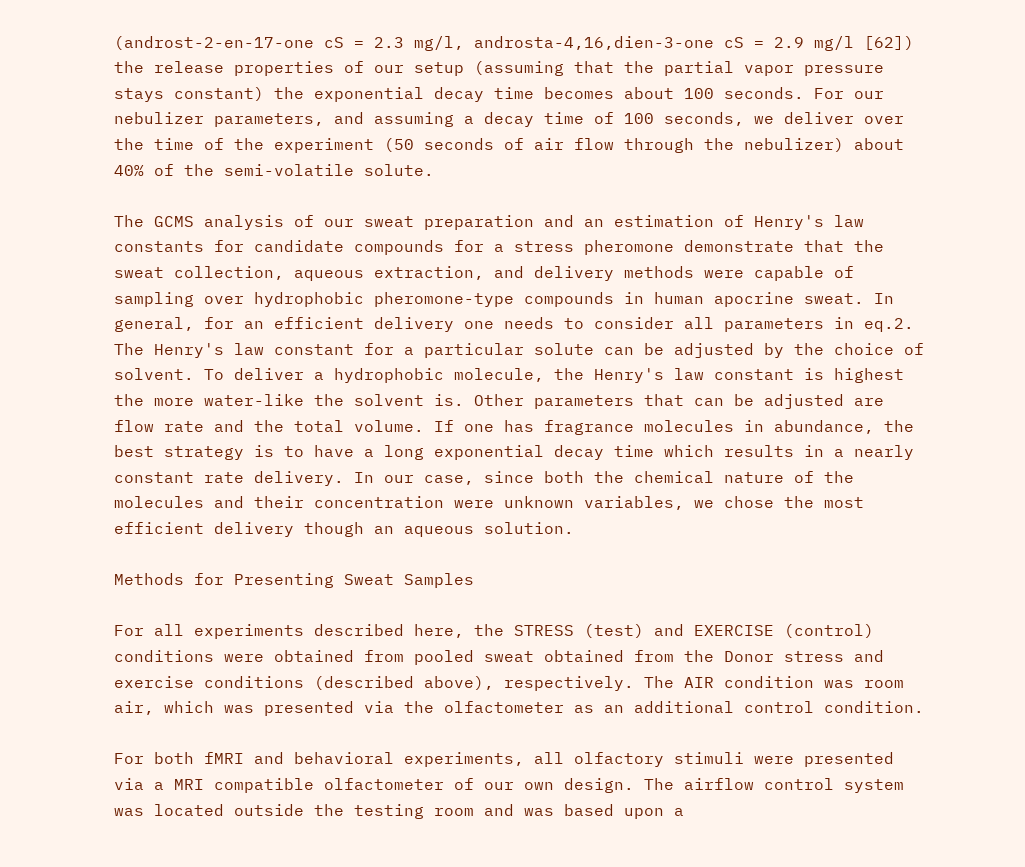(androst-2-en-17-one cS = 2.3 mg/l, androsta-4,16,dien-3-one cS = 2.9 mg/l [62]) the release properties of our setup (assuming that the partial vapor pressure stays constant) the exponential decay time becomes about 100 seconds. For our nebulizer parameters, and assuming a decay time of 100 seconds, we deliver over the time of the experiment (50 seconds of air flow through the nebulizer) about 40% of the semi-volatile solute.

The GCMS analysis of our sweat preparation and an estimation of Henry's law constants for candidate compounds for a stress pheromone demonstrate that the sweat collection, aqueous extraction, and delivery methods were capable of sampling over hydrophobic pheromone-type compounds in human apocrine sweat. In general, for an efficient delivery one needs to consider all parameters in eq.2. The Henry's law constant for a particular solute can be adjusted by the choice of solvent. To deliver a hydrophobic molecule, the Henry's law constant is highest the more water-like the solvent is. Other parameters that can be adjusted are flow rate and the total volume. If one has fragrance molecules in abundance, the best strategy is to have a long exponential decay time which results in a nearly constant rate delivery. In our case, since both the chemical nature of the molecules and their concentration were unknown variables, we chose the most efficient delivery though an aqueous solution.

Methods for Presenting Sweat Samples

For all experiments described here, the STRESS (test) and EXERCISE (control) conditions were obtained from pooled sweat obtained from the Donor stress and exercise conditions (described above), respectively. The AIR condition was room air, which was presented via the olfactometer as an additional control condition.

For both fMRI and behavioral experiments, all olfactory stimuli were presented via a MRI compatible olfactometer of our own design. The airflow control system was located outside the testing room and was based upon a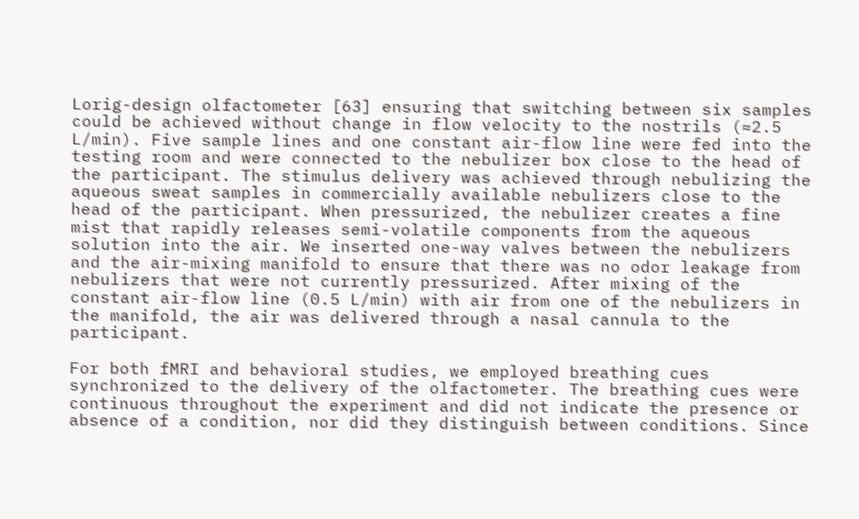Lorig-design olfactometer [63] ensuring that switching between six samples could be achieved without change in flow velocity to the nostrils (≈2.5 L/min). Five sample lines and one constant air-flow line were fed into the testing room and were connected to the nebulizer box close to the head of the participant. The stimulus delivery was achieved through nebulizing the aqueous sweat samples in commercially available nebulizers close to the head of the participant. When pressurized, the nebulizer creates a fine mist that rapidly releases semi-volatile components from the aqueous solution into the air. We inserted one-way valves between the nebulizers and the air-mixing manifold to ensure that there was no odor leakage from nebulizers that were not currently pressurized. After mixing of the constant air-flow line (0.5 L/min) with air from one of the nebulizers in the manifold, the air was delivered through a nasal cannula to the participant.

For both fMRI and behavioral studies, we employed breathing cues synchronized to the delivery of the olfactometer. The breathing cues were continuous throughout the experiment and did not indicate the presence or absence of a condition, nor did they distinguish between conditions. Since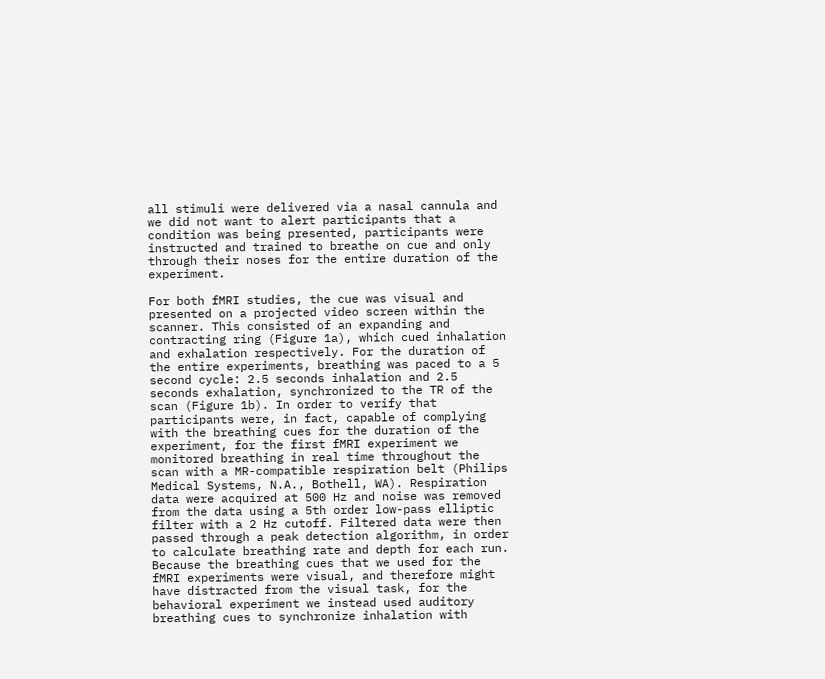all stimuli were delivered via a nasal cannula and we did not want to alert participants that a condition was being presented, participants were instructed and trained to breathe on cue and only through their noses for the entire duration of the experiment.

For both fMRI studies, the cue was visual and presented on a projected video screen within the scanner. This consisted of an expanding and contracting ring (Figure 1a), which cued inhalation and exhalation respectively. For the duration of the entire experiments, breathing was paced to a 5 second cycle: 2.5 seconds inhalation and 2.5 seconds exhalation, synchronized to the TR of the scan (Figure 1b). In order to verify that participants were, in fact, capable of complying with the breathing cues for the duration of the experiment, for the first fMRI experiment we monitored breathing in real time throughout the scan with a MR-compatible respiration belt (Philips Medical Systems, N.A., Bothell, WA). Respiration data were acquired at 500 Hz and noise was removed from the data using a 5th order low-pass elliptic filter with a 2 Hz cutoff. Filtered data were then passed through a peak detection algorithm, in order to calculate breathing rate and depth for each run. Because the breathing cues that we used for the fMRI experiments were visual, and therefore might have distracted from the visual task, for the behavioral experiment we instead used auditory breathing cues to synchronize inhalation with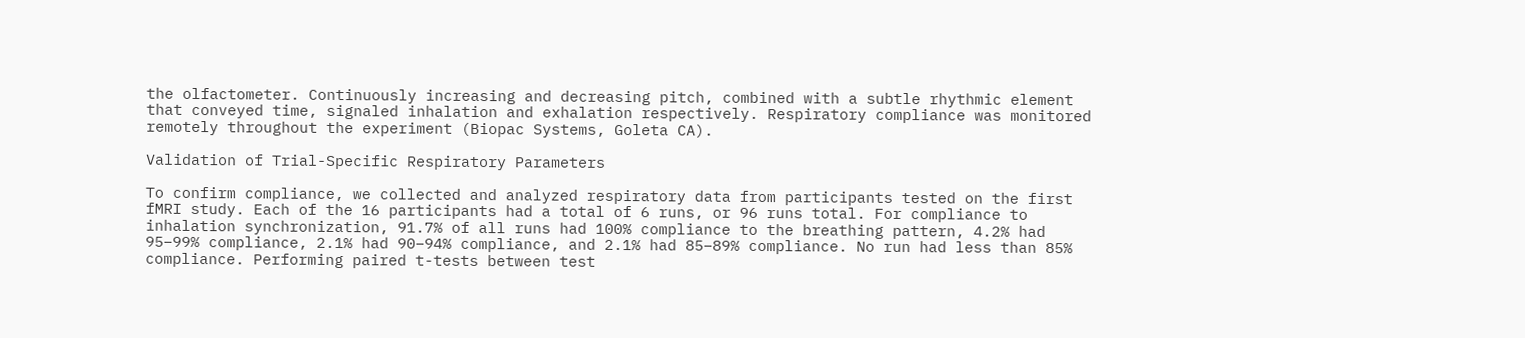the olfactometer. Continuously increasing and decreasing pitch, combined with a subtle rhythmic element that conveyed time, signaled inhalation and exhalation respectively. Respiratory compliance was monitored remotely throughout the experiment (Biopac Systems, Goleta CA).

Validation of Trial-Specific Respiratory Parameters

To confirm compliance, we collected and analyzed respiratory data from participants tested on the first fMRI study. Each of the 16 participants had a total of 6 runs, or 96 runs total. For compliance to inhalation synchronization, 91.7% of all runs had 100% compliance to the breathing pattern, 4.2% had 95–99% compliance, 2.1% had 90–94% compliance, and 2.1% had 85–89% compliance. No run had less than 85% compliance. Performing paired t-tests between test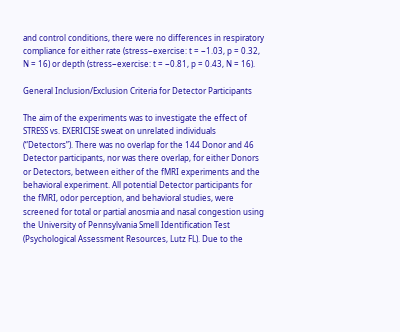and control conditions, there were no differences in respiratory compliance for either rate (stress−exercise: t = −1.03, p = 0.32, N = 16) or depth (stress−exercise: t = −0.81, p = 0.43, N = 16).

General Inclusion/Exclusion Criteria for Detector Participants

The aim of the experiments was to investigate the effect of STRESS vs. EXERICISE sweat on unrelated individuals (“Detectors”). There was no overlap for the 144 Donor and 46 Detector participants, nor was there overlap, for either Donors or Detectors, between either of the fMRI experiments and the behavioral experiment. All potential Detector participants for the fMRI, odor perception, and behavioral studies, were screened for total or partial anosmia and nasal congestion using the University of Pennsylvania Smell Identification Test (Psychological Assessment Resources, Lutz FL). Due to the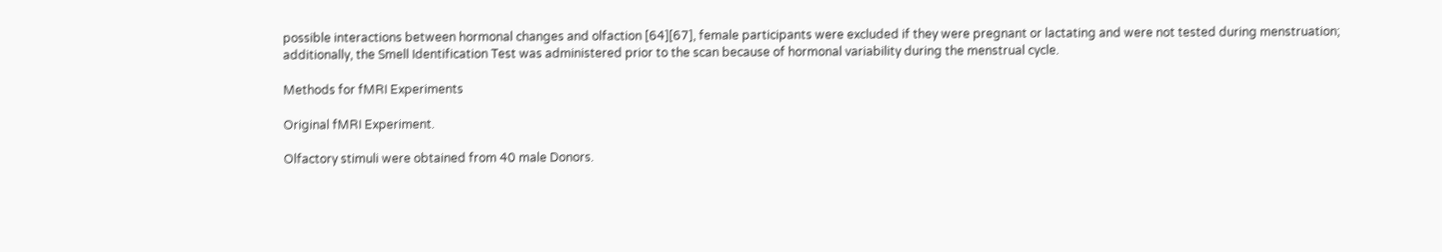possible interactions between hormonal changes and olfaction [64][67], female participants were excluded if they were pregnant or lactating and were not tested during menstruation; additionally, the Smell Identification Test was administered prior to the scan because of hormonal variability during the menstrual cycle.

Methods for fMRI Experiments

Original fMRI Experiment.

Olfactory stimuli were obtained from 40 male Donors.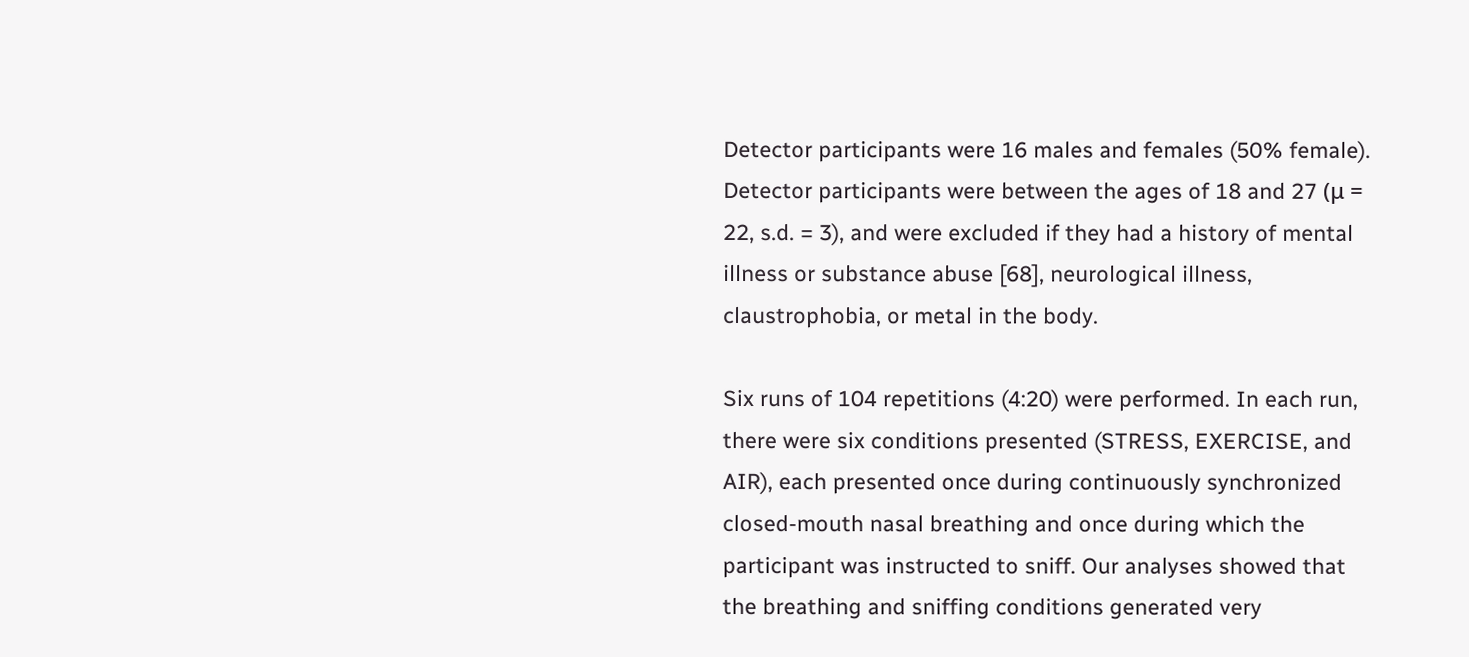Detector participants were 16 males and females (50% female). Detector participants were between the ages of 18 and 27 (μ = 22, s.d. = 3), and were excluded if they had a history of mental illness or substance abuse [68], neurological illness, claustrophobia, or metal in the body.

Six runs of 104 repetitions (4:20) were performed. In each run, there were six conditions presented (STRESS, EXERCISE, and AIR), each presented once during continuously synchronized closed-mouth nasal breathing and once during which the participant was instructed to sniff. Our analyses showed that the breathing and sniffing conditions generated very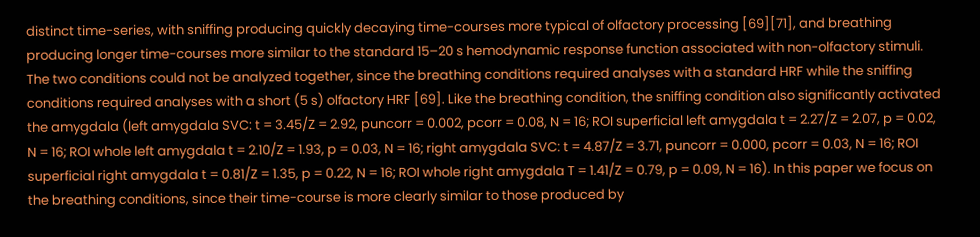distinct time-series, with sniffing producing quickly decaying time-courses more typical of olfactory processing [69][71], and breathing producing longer time-courses more similar to the standard 15–20 s hemodynamic response function associated with non-olfactory stimuli. The two conditions could not be analyzed together, since the breathing conditions required analyses with a standard HRF while the sniffing conditions required analyses with a short (5 s) olfactory HRF [69]. Like the breathing condition, the sniffing condition also significantly activated the amygdala (left amygdala SVC: t = 3.45/Z = 2.92, puncorr = 0.002, pcorr = 0.08, N = 16; ROI superficial left amygdala t = 2.27/Z = 2.07, p = 0.02, N = 16; ROI whole left amygdala t = 2.10/Z = 1.93, p = 0.03, N = 16; right amygdala SVC: t = 4.87/Z = 3.71, puncorr = 0.000, pcorr = 0.03, N = 16; ROI superficial right amygdala t = 0.81/Z = 1.35, p = 0.22, N = 16; ROI whole right amygdala T = 1.41/Z = 0.79, p = 0.09, N = 16). In this paper we focus on the breathing conditions, since their time-course is more clearly similar to those produced by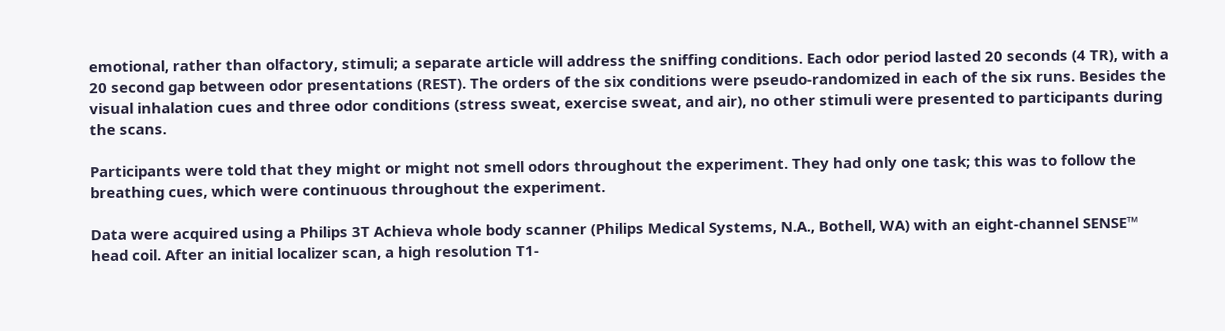emotional, rather than olfactory, stimuli; a separate article will address the sniffing conditions. Each odor period lasted 20 seconds (4 TR), with a 20 second gap between odor presentations (REST). The orders of the six conditions were pseudo-randomized in each of the six runs. Besides the visual inhalation cues and three odor conditions (stress sweat, exercise sweat, and air), no other stimuli were presented to participants during the scans.

Participants were told that they might or might not smell odors throughout the experiment. They had only one task; this was to follow the breathing cues, which were continuous throughout the experiment.

Data were acquired using a Philips 3T Achieva whole body scanner (Philips Medical Systems, N.A., Bothell, WA) with an eight-channel SENSE™ head coil. After an initial localizer scan, a high resolution T1-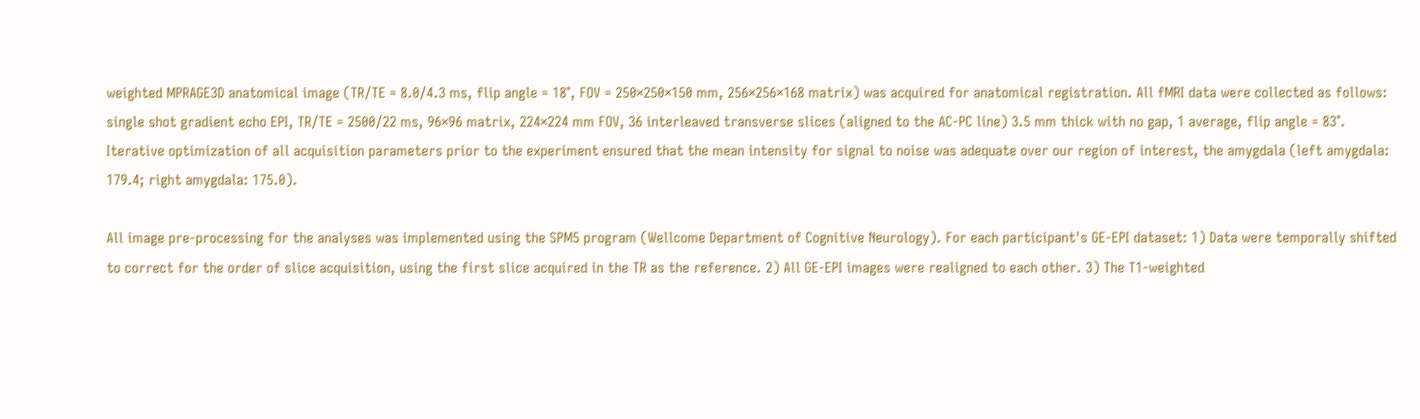weighted MPRAGE3D anatomical image (TR/TE = 8.0/4.3 ms, flip angle = 18°, FOV = 250×250×150 mm, 256×256×168 matrix) was acquired for anatomical registration. All fMRI data were collected as follows: single shot gradient echo EPI, TR/TE = 2500/22 ms, 96×96 matrix, 224×224 mm FOV, 36 interleaved transverse slices (aligned to the AC-PC line) 3.5 mm thick with no gap, 1 average, flip angle = 83°. Iterative optimization of all acquisition parameters prior to the experiment ensured that the mean intensity for signal to noise was adequate over our region of interest, the amygdala (left amygdala: 179.4; right amygdala: 175.0).

All image pre-processing for the analyses was implemented using the SPM5 program (Wellcome Department of Cognitive Neurology). For each participant's GE-EPI dataset: 1) Data were temporally shifted to correct for the order of slice acquisition, using the first slice acquired in the TR as the reference. 2) All GE-EPI images were realigned to each other. 3) The T1-weighted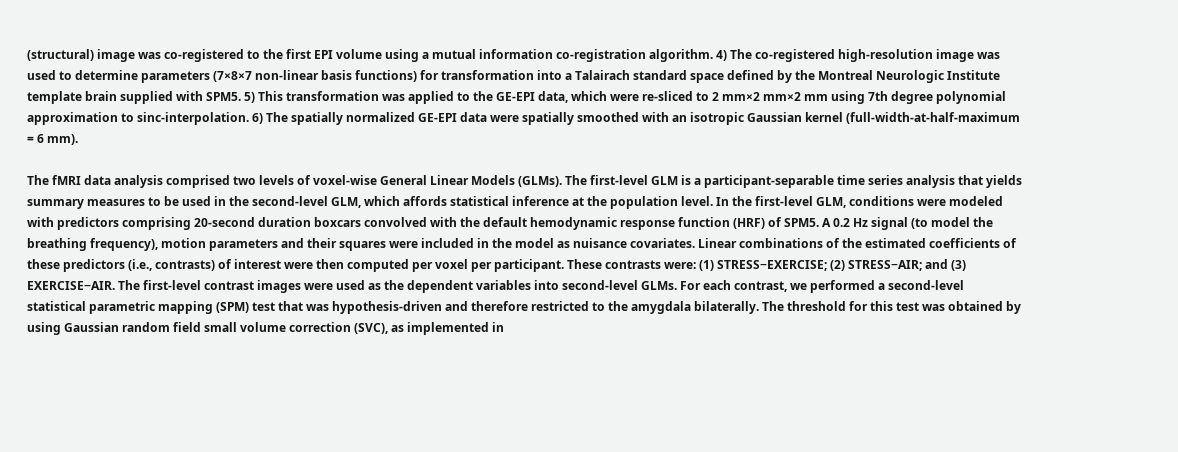(structural) image was co-registered to the first EPI volume using a mutual information co-registration algorithm. 4) The co-registered high-resolution image was used to determine parameters (7×8×7 non-linear basis functions) for transformation into a Talairach standard space defined by the Montreal Neurologic Institute template brain supplied with SPM5. 5) This transformation was applied to the GE-EPI data, which were re-sliced to 2 mm×2 mm×2 mm using 7th degree polynomial approximation to sinc-interpolation. 6) The spatially normalized GE-EPI data were spatially smoothed with an isotropic Gaussian kernel (full-width-at-half-maximum = 6 mm).

The fMRI data analysis comprised two levels of voxel-wise General Linear Models (GLMs). The first-level GLM is a participant-separable time series analysis that yields summary measures to be used in the second-level GLM, which affords statistical inference at the population level. In the first-level GLM, conditions were modeled with predictors comprising 20-second duration boxcars convolved with the default hemodynamic response function (HRF) of SPM5. A 0.2 Hz signal (to model the breathing frequency), motion parameters and their squares were included in the model as nuisance covariates. Linear combinations of the estimated coefficients of these predictors (i.e., contrasts) of interest were then computed per voxel per participant. These contrasts were: (1) STRESS−EXERCISE; (2) STRESS−AIR; and (3) EXERCISE−AIR. The first-level contrast images were used as the dependent variables into second-level GLMs. For each contrast, we performed a second-level statistical parametric mapping (SPM) test that was hypothesis-driven and therefore restricted to the amygdala bilaterally. The threshold for this test was obtained by using Gaussian random field small volume correction (SVC), as implemented in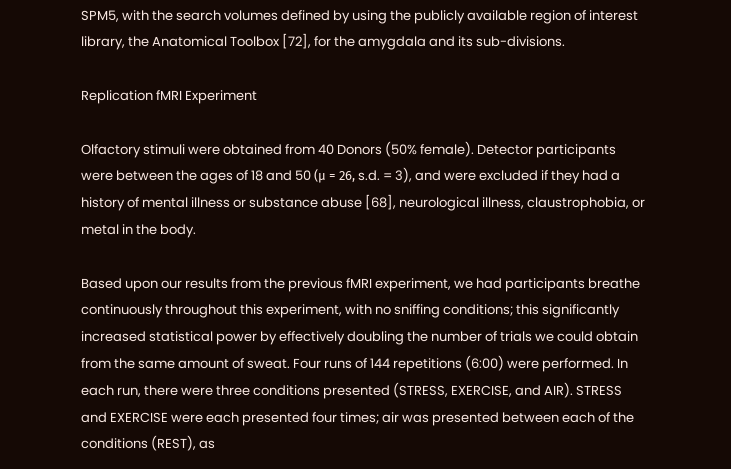SPM5, with the search volumes defined by using the publicly available region of interest library, the Anatomical Toolbox [72], for the amygdala and its sub-divisions.

Replication fMRI Experiment

Olfactory stimuli were obtained from 40 Donors (50% female). Detector participants were between the ages of 18 and 50 (μ = 26, s.d. = 3), and were excluded if they had a history of mental illness or substance abuse [68], neurological illness, claustrophobia, or metal in the body.

Based upon our results from the previous fMRI experiment, we had participants breathe continuously throughout this experiment, with no sniffing conditions; this significantly increased statistical power by effectively doubling the number of trials we could obtain from the same amount of sweat. Four runs of 144 repetitions (6:00) were performed. In each run, there were three conditions presented (STRESS, EXERCISE, and AIR). STRESS and EXERCISE were each presented four times; air was presented between each of the conditions (REST), as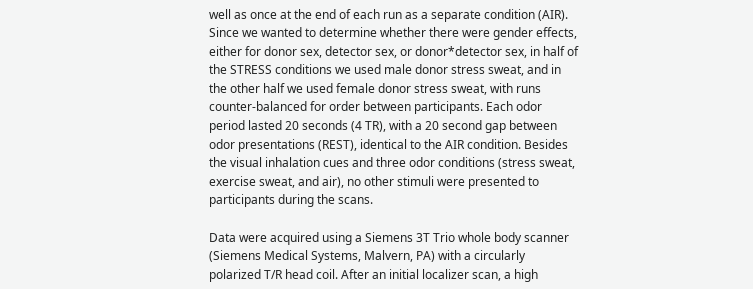well as once at the end of each run as a separate condition (AIR). Since we wanted to determine whether there were gender effects, either for donor sex, detector sex, or donor*detector sex, in half of the STRESS conditions we used male donor stress sweat, and in the other half we used female donor stress sweat, with runs counter-balanced for order between participants. Each odor period lasted 20 seconds (4 TR), with a 20 second gap between odor presentations (REST), identical to the AIR condition. Besides the visual inhalation cues and three odor conditions (stress sweat, exercise sweat, and air), no other stimuli were presented to participants during the scans.

Data were acquired using a Siemens 3T Trio whole body scanner (Siemens Medical Systems, Malvern, PA) with a circularly polarized T/R head coil. After an initial localizer scan, a high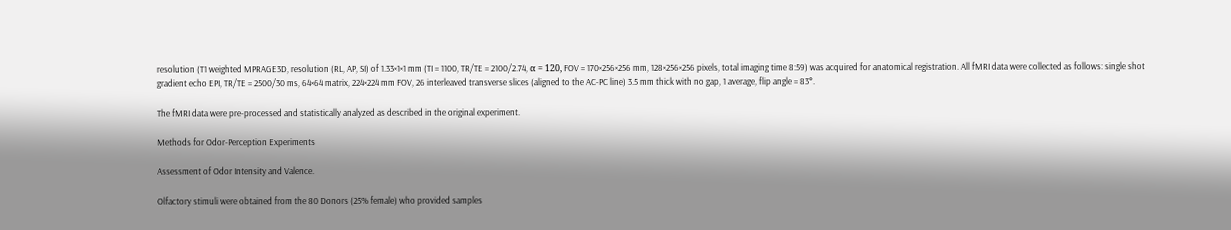resolution (T1 weighted MPRAGE3D, resolution (RL, AP, SI) of 1.33×1×1 mm (TI = 1100, TR/TE = 2100/2.74, α = 120, FOV = 170×256×256 mm, 128×256×256 pixels, total imaging time 8:59) was acquired for anatomical registration. All fMRI data were collected as follows: single shot gradient echo EPI, TR/TE = 2500/30 ms, 64×64 matrix, 224×224 mm FOV, 26 interleaved transverse slices (aligned to the AC-PC line) 3.5 mm thick with no gap, 1 average, flip angle = 83°.

The fMRI data were pre-processed and statistically analyzed as described in the original experiment.

Methods for Odor-Perception Experiments

Assessment of Odor Intensity and Valence.

Olfactory stimuli were obtained from the 80 Donors (25% female) who provided samples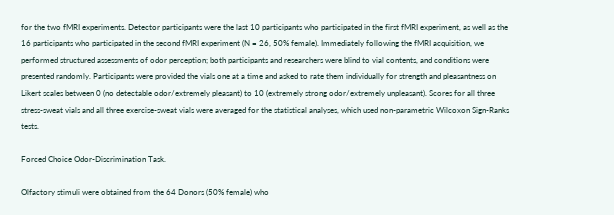for the two fMRI experiments. Detector participants were the last 10 participants who participated in the first fMRI experiment, as well as the 16 participants who participated in the second fMRI experiment (N = 26, 50% female). Immediately following the fMRI acquisition, we performed structured assessments of odor perception; both participants and researchers were blind to vial contents, and conditions were presented randomly. Participants were provided the vials one at a time and asked to rate them individually for strength and pleasantness on Likert scales between 0 (no detectable odor/extremely pleasant) to 10 (extremely strong odor/extremely unpleasant). Scores for all three stress-sweat vials and all three exercise-sweat vials were averaged for the statistical analyses, which used non-parametric Wilcoxon Sign-Ranks tests.

Forced Choice Odor-Discrimination Task.

Olfactory stimuli were obtained from the 64 Donors (50% female) who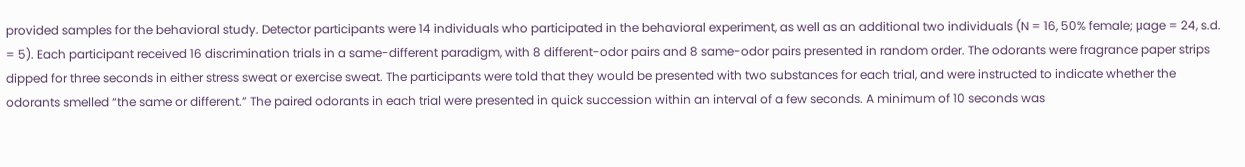provided samples for the behavioral study. Detector participants were 14 individuals who participated in the behavioral experiment, as well as an additional two individuals (N = 16, 50% female; μage = 24, s.d. = 5). Each participant received 16 discrimination trials in a same-different paradigm, with 8 different-odor pairs and 8 same-odor pairs presented in random order. The odorants were fragrance paper strips dipped for three seconds in either stress sweat or exercise sweat. The participants were told that they would be presented with two substances for each trial, and were instructed to indicate whether the odorants smelled “the same or different.” The paired odorants in each trial were presented in quick succession within an interval of a few seconds. A minimum of 10 seconds was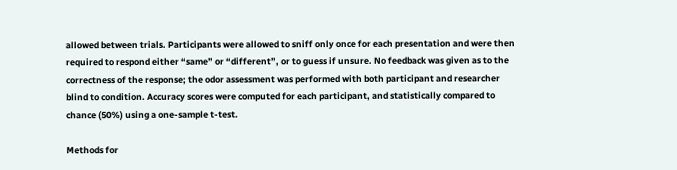allowed between trials. Participants were allowed to sniff only once for each presentation and were then required to respond either “same” or “different”, or to guess if unsure. No feedback was given as to the correctness of the response; the odor assessment was performed with both participant and researcher blind to condition. Accuracy scores were computed for each participant, and statistically compared to chance (50%) using a one-sample t-test.

Methods for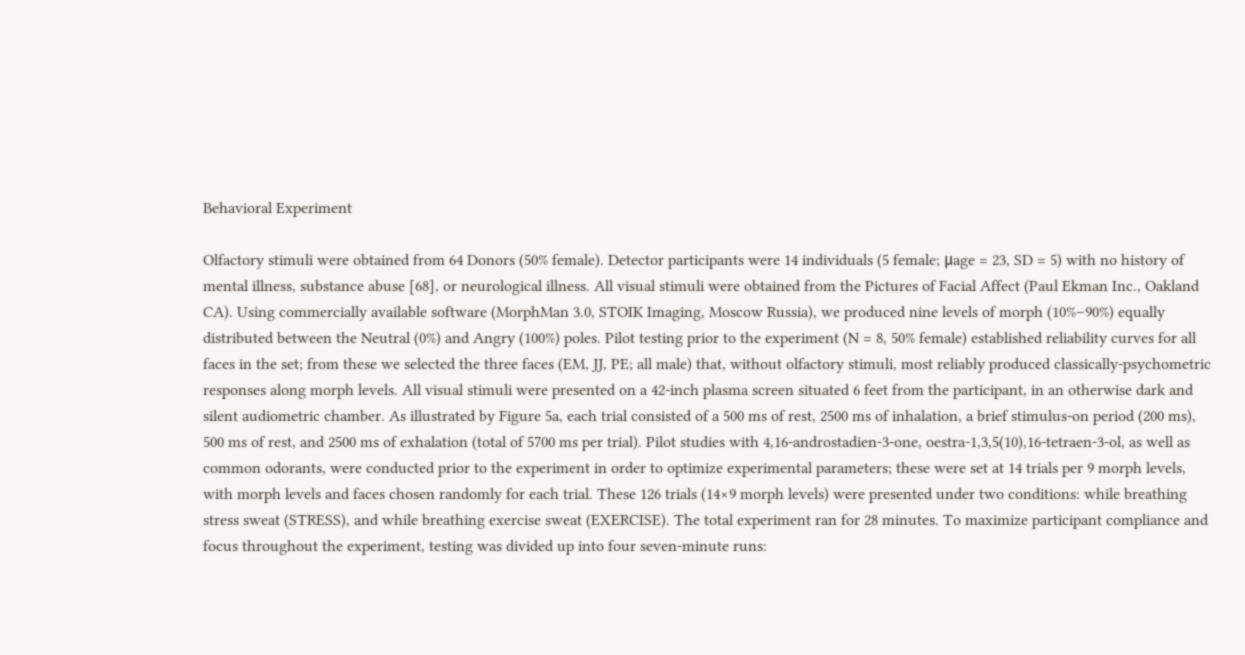Behavioral Experiment

Olfactory stimuli were obtained from 64 Donors (50% female). Detector participants were 14 individuals (5 female; μage = 23, SD = 5) with no history of mental illness, substance abuse [68], or neurological illness. All visual stimuli were obtained from the Pictures of Facial Affect (Paul Ekman Inc., Oakland CA). Using commercially available software (MorphMan 3.0, STOIK Imaging, Moscow Russia), we produced nine levels of morph (10%–90%) equally distributed between the Neutral (0%) and Angry (100%) poles. Pilot testing prior to the experiment (N = 8, 50% female) established reliability curves for all faces in the set; from these we selected the three faces (EM, JJ, PE; all male) that, without olfactory stimuli, most reliably produced classically-psychometric responses along morph levels. All visual stimuli were presented on a 42-inch plasma screen situated 6 feet from the participant, in an otherwise dark and silent audiometric chamber. As illustrated by Figure 5a, each trial consisted of a 500 ms of rest, 2500 ms of inhalation, a brief stimulus-on period (200 ms), 500 ms of rest, and 2500 ms of exhalation (total of 5700 ms per trial). Pilot studies with 4,16-androstadien-3-one, oestra-1,3,5(10),16-tetraen-3-ol, as well as common odorants, were conducted prior to the experiment in order to optimize experimental parameters; these were set at 14 trials per 9 morph levels, with morph levels and faces chosen randomly for each trial. These 126 trials (14×9 morph levels) were presented under two conditions: while breathing stress sweat (STRESS), and while breathing exercise sweat (EXERCISE). The total experiment ran for 28 minutes. To maximize participant compliance and focus throughout the experiment, testing was divided up into four seven-minute runs: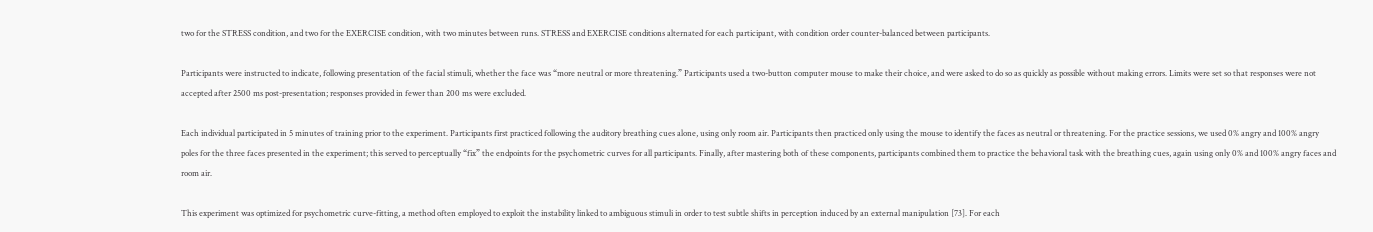two for the STRESS condition, and two for the EXERCISE condition, with two minutes between runs. STRESS and EXERCISE conditions alternated for each participant, with condition order counter-balanced between participants.

Participants were instructed to indicate, following presentation of the facial stimuli, whether the face was “more neutral or more threatening.” Participants used a two-button computer mouse to make their choice, and were asked to do so as quickly as possible without making errors. Limits were set so that responses were not accepted after 2500 ms post-presentation; responses provided in fewer than 200 ms were excluded.

Each individual participated in 5 minutes of training prior to the experiment. Participants first practiced following the auditory breathing cues alone, using only room air. Participants then practiced only using the mouse to identify the faces as neutral or threatening. For the practice sessions, we used 0% angry and 100% angry poles for the three faces presented in the experiment; this served to perceptually “fix” the endpoints for the psychometric curves for all participants. Finally, after mastering both of these components, participants combined them to practice the behavioral task with the breathing cues, again using only 0% and 100% angry faces and room air.

This experiment was optimized for psychometric curve-fitting, a method often employed to exploit the instability linked to ambiguous stimuli in order to test subtle shifts in perception induced by an external manipulation [73]. For each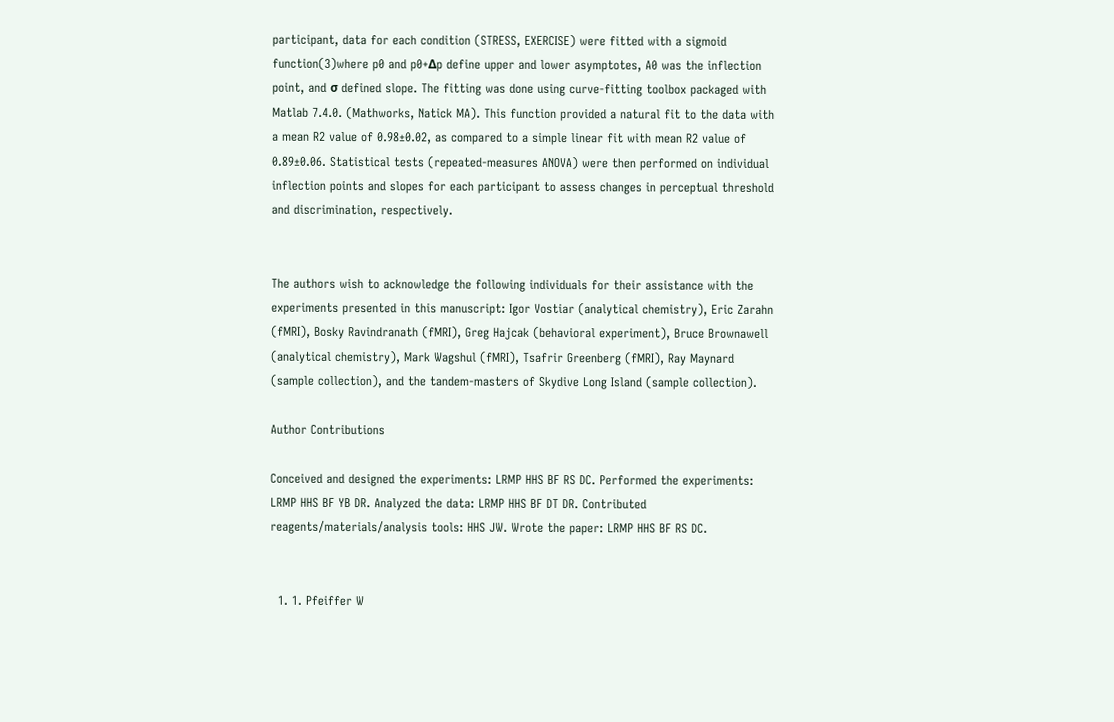participant, data for each condition (STRESS, EXERCISE) were fitted with a sigmoid function(3)where p0 and p0+Δp define upper and lower asymptotes, A0 was the inflection point, and σ defined slope. The fitting was done using curve-fitting toolbox packaged with Matlab 7.4.0. (Mathworks, Natick MA). This function provided a natural fit to the data with a mean R2 value of 0.98±0.02, as compared to a simple linear fit with mean R2 value of 0.89±0.06. Statistical tests (repeated-measures ANOVA) were then performed on individual inflection points and slopes for each participant to assess changes in perceptual threshold and discrimination, respectively.


The authors wish to acknowledge the following individuals for their assistance with the experiments presented in this manuscript: Igor Vostiar (analytical chemistry), Eric Zarahn (fMRI), Bosky Ravindranath (fMRI), Greg Hajcak (behavioral experiment), Bruce Brownawell (analytical chemistry), Mark Wagshul (fMRI), Tsafrir Greenberg (fMRI), Ray Maynard (sample collection), and the tandem-masters of Skydive Long Island (sample collection).

Author Contributions

Conceived and designed the experiments: LRMP HHS BF RS DC. Performed the experiments: LRMP HHS BF YB DR. Analyzed the data: LRMP HHS BF DT DR. Contributed reagents/materials/analysis tools: HHS JW. Wrote the paper: LRMP HHS BF RS DC.


  1. 1. Pfeiffer W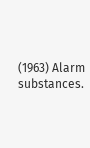(1963) Alarm substances.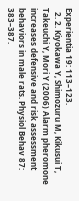Experientia 19: 113–123.
  2. 2. Kiyokawa Y, Shimozuru M, Kikusui T, Takeuchi Y, Mori Y (2006) Alarm pheromone increases defensive and risk assessment behaviors in male rats. Physiol Behav 87: 383–387.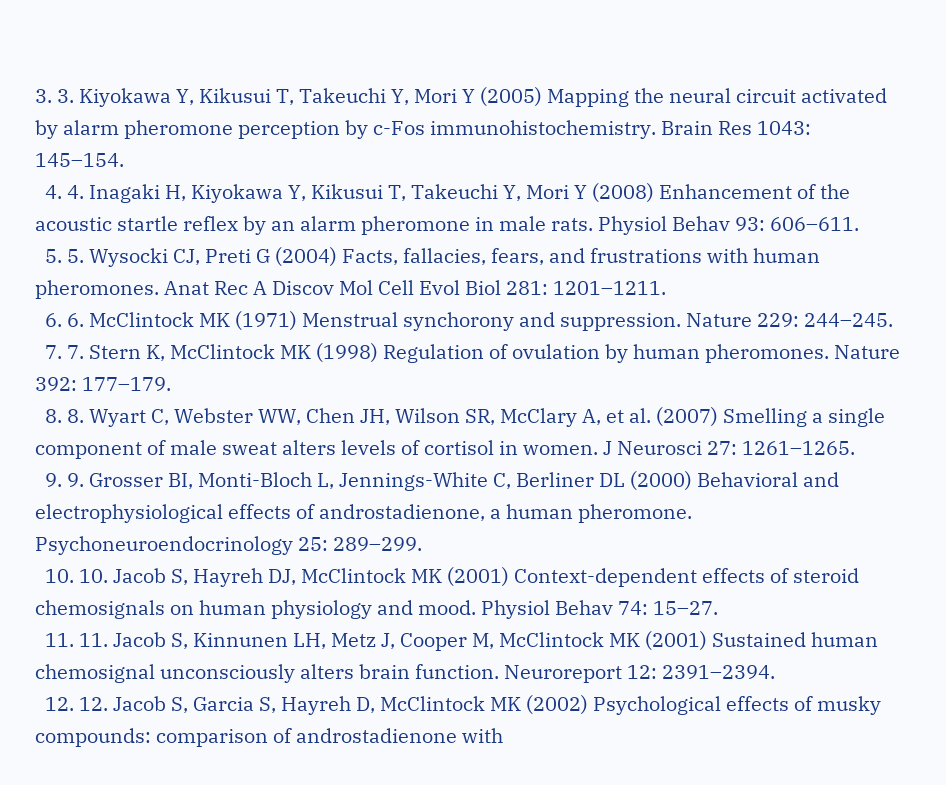3. 3. Kiyokawa Y, Kikusui T, Takeuchi Y, Mori Y (2005) Mapping the neural circuit activated by alarm pheromone perception by c-Fos immunohistochemistry. Brain Res 1043: 145–154.
  4. 4. Inagaki H, Kiyokawa Y, Kikusui T, Takeuchi Y, Mori Y (2008) Enhancement of the acoustic startle reflex by an alarm pheromone in male rats. Physiol Behav 93: 606–611.
  5. 5. Wysocki CJ, Preti G (2004) Facts, fallacies, fears, and frustrations with human pheromones. Anat Rec A Discov Mol Cell Evol Biol 281: 1201–1211.
  6. 6. McClintock MK (1971) Menstrual synchorony and suppression. Nature 229: 244–245.
  7. 7. Stern K, McClintock MK (1998) Regulation of ovulation by human pheromones. Nature 392: 177–179.
  8. 8. Wyart C, Webster WW, Chen JH, Wilson SR, McClary A, et al. (2007) Smelling a single component of male sweat alters levels of cortisol in women. J Neurosci 27: 1261–1265.
  9. 9. Grosser BI, Monti-Bloch L, Jennings-White C, Berliner DL (2000) Behavioral and electrophysiological effects of androstadienone, a human pheromone. Psychoneuroendocrinology 25: 289–299.
  10. 10. Jacob S, Hayreh DJ, McClintock MK (2001) Context-dependent effects of steroid chemosignals on human physiology and mood. Physiol Behav 74: 15–27.
  11. 11. Jacob S, Kinnunen LH, Metz J, Cooper M, McClintock MK (2001) Sustained human chemosignal unconsciously alters brain function. Neuroreport 12: 2391–2394.
  12. 12. Jacob S, Garcia S, Hayreh D, McClintock MK (2002) Psychological effects of musky compounds: comparison of androstadienone with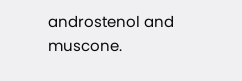androstenol and muscone.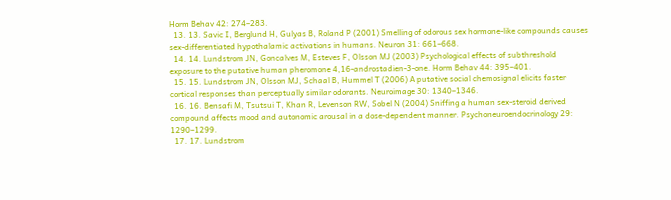Horm Behav 42: 274–283.
  13. 13. Savic I, Berglund H, Gulyas B, Roland P (2001) Smelling of odorous sex hormone-like compounds causes sex-differentiated hypothalamic activations in humans. Neuron 31: 661–668.
  14. 14. Lundstrom JN, Goncalves M, Esteves F, Olsson MJ (2003) Psychological effects of subthreshold exposure to the putative human pheromone 4,16-androstadien-3-one. Horm Behav 44: 395–401.
  15. 15. Lundstrom JN, Olsson MJ, Schaal B, Hummel T (2006) A putative social chemosignal elicits faster cortical responses than perceptually similar odorants. Neuroimage 30: 1340–1346.
  16. 16. Bensafi M, Tsutsui T, Khan R, Levenson RW, Sobel N (2004) Sniffing a human sex-steroid derived compound affects mood and autonomic arousal in a dose-dependent manner. Psychoneuroendocrinology 29: 1290–1299.
  17. 17. Lundstrom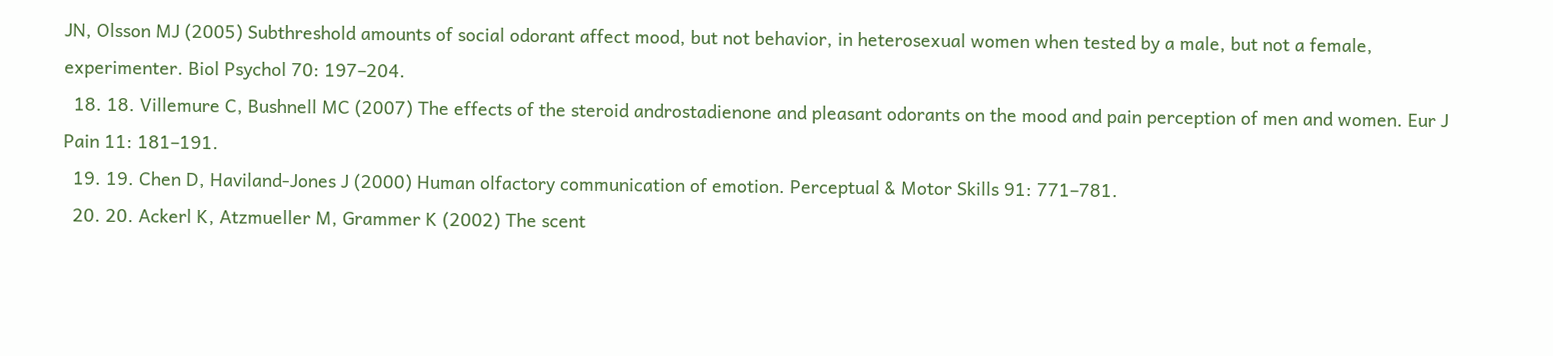JN, Olsson MJ (2005) Subthreshold amounts of social odorant affect mood, but not behavior, in heterosexual women when tested by a male, but not a female, experimenter. Biol Psychol 70: 197–204.
  18. 18. Villemure C, Bushnell MC (2007) The effects of the steroid androstadienone and pleasant odorants on the mood and pain perception of men and women. Eur J Pain 11: 181–191.
  19. 19. Chen D, Haviland-Jones J (2000) Human olfactory communication of emotion. Perceptual & Motor Skills 91: 771–781.
  20. 20. Ackerl K, Atzmueller M, Grammer K (2002) The scent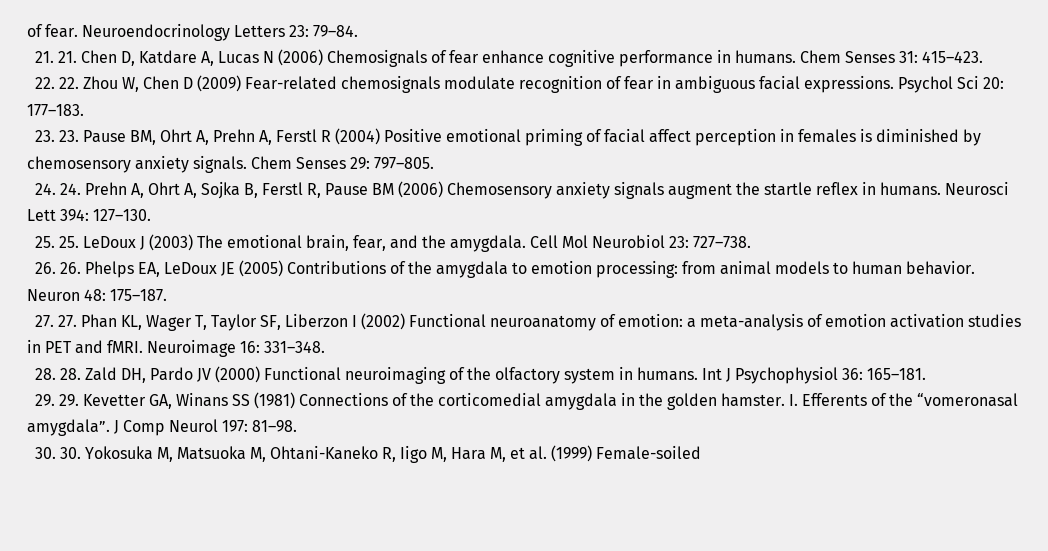of fear. Neuroendocrinology Letters 23: 79–84.
  21. 21. Chen D, Katdare A, Lucas N (2006) Chemosignals of fear enhance cognitive performance in humans. Chem Senses 31: 415–423.
  22. 22. Zhou W, Chen D (2009) Fear-related chemosignals modulate recognition of fear in ambiguous facial expressions. Psychol Sci 20: 177–183.
  23. 23. Pause BM, Ohrt A, Prehn A, Ferstl R (2004) Positive emotional priming of facial affect perception in females is diminished by chemosensory anxiety signals. Chem Senses 29: 797–805.
  24. 24. Prehn A, Ohrt A, Sojka B, Ferstl R, Pause BM (2006) Chemosensory anxiety signals augment the startle reflex in humans. Neurosci Lett 394: 127–130.
  25. 25. LeDoux J (2003) The emotional brain, fear, and the amygdala. Cell Mol Neurobiol 23: 727–738.
  26. 26. Phelps EA, LeDoux JE (2005) Contributions of the amygdala to emotion processing: from animal models to human behavior. Neuron 48: 175–187.
  27. 27. Phan KL, Wager T, Taylor SF, Liberzon I (2002) Functional neuroanatomy of emotion: a meta-analysis of emotion activation studies in PET and fMRI. Neuroimage 16: 331–348.
  28. 28. Zald DH, Pardo JV (2000) Functional neuroimaging of the olfactory system in humans. Int J Psychophysiol 36: 165–181.
  29. 29. Kevetter GA, Winans SS (1981) Connections of the corticomedial amygdala in the golden hamster. I. Efferents of the “vomeronasal amygdala”. J Comp Neurol 197: 81–98.
  30. 30. Yokosuka M, Matsuoka M, Ohtani-Kaneko R, Iigo M, Hara M, et al. (1999) Female-soiled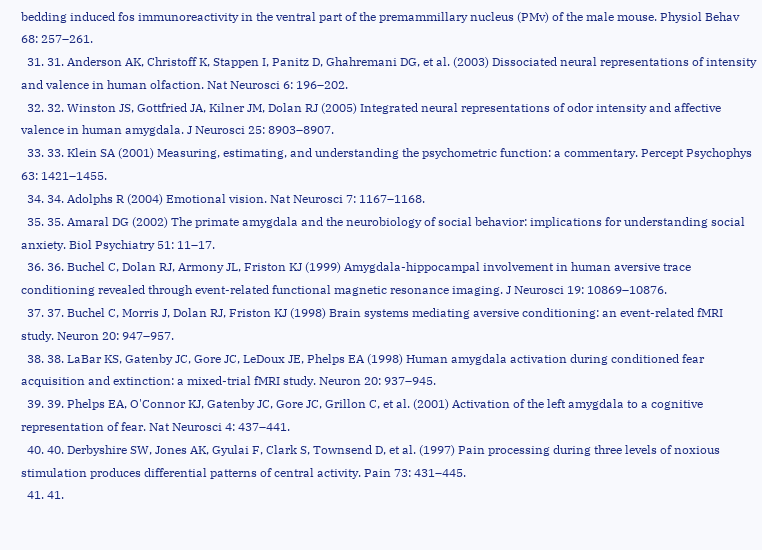bedding induced fos immunoreactivity in the ventral part of the premammillary nucleus (PMv) of the male mouse. Physiol Behav 68: 257–261.
  31. 31. Anderson AK, Christoff K, Stappen I, Panitz D, Ghahremani DG, et al. (2003) Dissociated neural representations of intensity and valence in human olfaction. Nat Neurosci 6: 196–202.
  32. 32. Winston JS, Gottfried JA, Kilner JM, Dolan RJ (2005) Integrated neural representations of odor intensity and affective valence in human amygdala. J Neurosci 25: 8903–8907.
  33. 33. Klein SA (2001) Measuring, estimating, and understanding the psychometric function: a commentary. Percept Psychophys 63: 1421–1455.
  34. 34. Adolphs R (2004) Emotional vision. Nat Neurosci 7: 1167–1168.
  35. 35. Amaral DG (2002) The primate amygdala and the neurobiology of social behavior: implications for understanding social anxiety. Biol Psychiatry 51: 11–17.
  36. 36. Buchel C, Dolan RJ, Armony JL, Friston KJ (1999) Amygdala-hippocampal involvement in human aversive trace conditioning revealed through event-related functional magnetic resonance imaging. J Neurosci 19: 10869–10876.
  37. 37. Buchel C, Morris J, Dolan RJ, Friston KJ (1998) Brain systems mediating aversive conditioning: an event-related fMRI study. Neuron 20: 947–957.
  38. 38. LaBar KS, Gatenby JC, Gore JC, LeDoux JE, Phelps EA (1998) Human amygdala activation during conditioned fear acquisition and extinction: a mixed-trial fMRI study. Neuron 20: 937–945.
  39. 39. Phelps EA, O'Connor KJ, Gatenby JC, Gore JC, Grillon C, et al. (2001) Activation of the left amygdala to a cognitive representation of fear. Nat Neurosci 4: 437–441.
  40. 40. Derbyshire SW, Jones AK, Gyulai F, Clark S, Townsend D, et al. (1997) Pain processing during three levels of noxious stimulation produces differential patterns of central activity. Pain 73: 431–445.
  41. 41.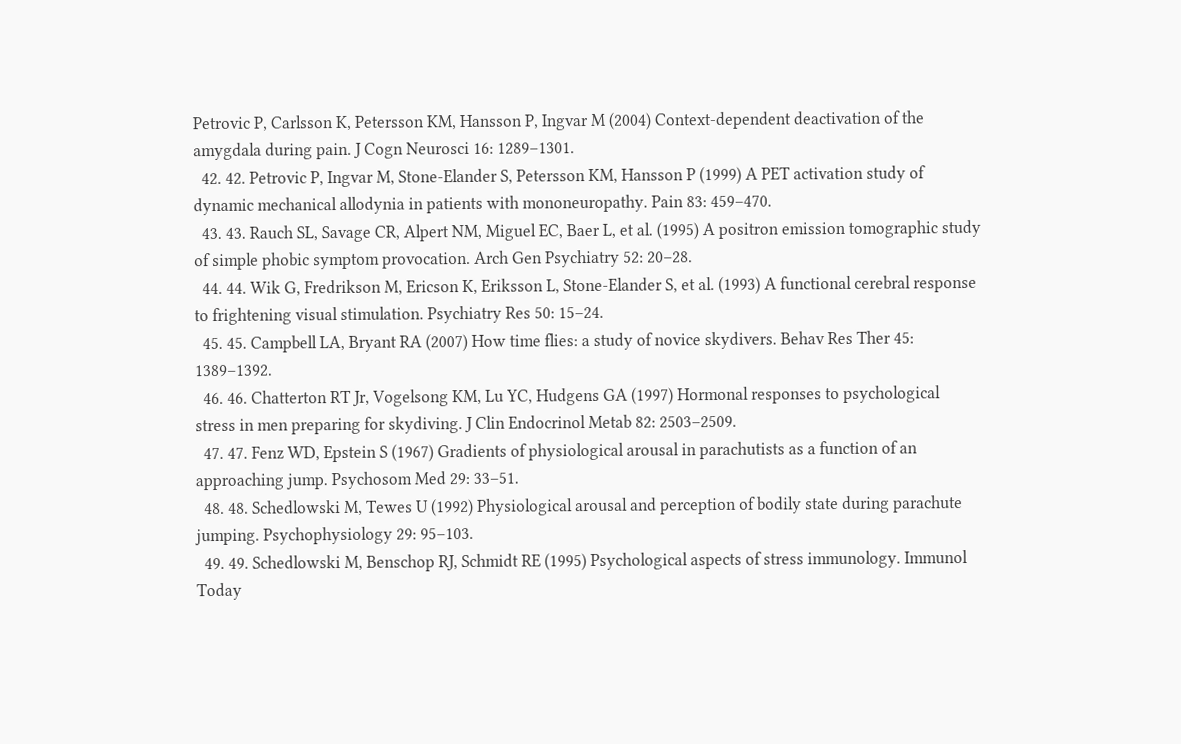Petrovic P, Carlsson K, Petersson KM, Hansson P, Ingvar M (2004) Context-dependent deactivation of the amygdala during pain. J Cogn Neurosci 16: 1289–1301.
  42. 42. Petrovic P, Ingvar M, Stone-Elander S, Petersson KM, Hansson P (1999) A PET activation study of dynamic mechanical allodynia in patients with mononeuropathy. Pain 83: 459–470.
  43. 43. Rauch SL, Savage CR, Alpert NM, Miguel EC, Baer L, et al. (1995) A positron emission tomographic study of simple phobic symptom provocation. Arch Gen Psychiatry 52: 20–28.
  44. 44. Wik G, Fredrikson M, Ericson K, Eriksson L, Stone-Elander S, et al. (1993) A functional cerebral response to frightening visual stimulation. Psychiatry Res 50: 15–24.
  45. 45. Campbell LA, Bryant RA (2007) How time flies: a study of novice skydivers. Behav Res Ther 45: 1389–1392.
  46. 46. Chatterton RT Jr, Vogelsong KM, Lu YC, Hudgens GA (1997) Hormonal responses to psychological stress in men preparing for skydiving. J Clin Endocrinol Metab 82: 2503–2509.
  47. 47. Fenz WD, Epstein S (1967) Gradients of physiological arousal in parachutists as a function of an approaching jump. Psychosom Med 29: 33–51.
  48. 48. Schedlowski M, Tewes U (1992) Physiological arousal and perception of bodily state during parachute jumping. Psychophysiology 29: 95–103.
  49. 49. Schedlowski M, Benschop RJ, Schmidt RE (1995) Psychological aspects of stress immunology. Immunol Today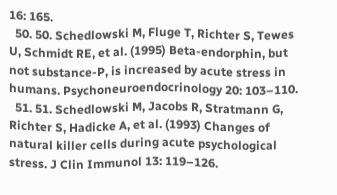16: 165.
  50. 50. Schedlowski M, Fluge T, Richter S, Tewes U, Schmidt RE, et al. (1995) Beta-endorphin, but not substance-P, is increased by acute stress in humans. Psychoneuroendocrinology 20: 103–110.
  51. 51. Schedlowski M, Jacobs R, Stratmann G, Richter S, Hadicke A, et al. (1993) Changes of natural killer cells during acute psychological stress. J Clin Immunol 13: 119–126.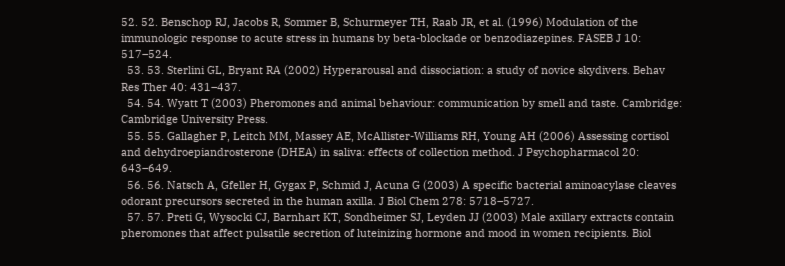52. 52. Benschop RJ, Jacobs R, Sommer B, Schurmeyer TH, Raab JR, et al. (1996) Modulation of the immunologic response to acute stress in humans by beta-blockade or benzodiazepines. FASEB J 10: 517–524.
  53. 53. Sterlini GL, Bryant RA (2002) Hyperarousal and dissociation: a study of novice skydivers. Behav Res Ther 40: 431–437.
  54. 54. Wyatt T (2003) Pheromones and animal behaviour: communication by smell and taste. Cambridge: Cambridge University Press.
  55. 55. Gallagher P, Leitch MM, Massey AE, McAllister-Williams RH, Young AH (2006) Assessing cortisol and dehydroepiandrosterone (DHEA) in saliva: effects of collection method. J Psychopharmacol 20: 643–649.
  56. 56. Natsch A, Gfeller H, Gygax P, Schmid J, Acuna G (2003) A specific bacterial aminoacylase cleaves odorant precursors secreted in the human axilla. J Biol Chem 278: 5718–5727.
  57. 57. Preti G, Wysocki CJ, Barnhart KT, Sondheimer SJ, Leyden JJ (2003) Male axillary extracts contain pheromones that affect pulsatile secretion of luteinizing hormone and mood in women recipients. Biol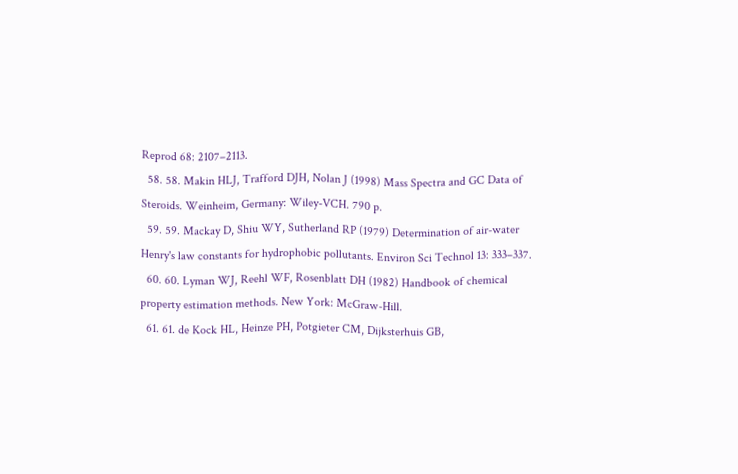Reprod 68: 2107–2113.
  58. 58. Makin HLJ, Trafford DJH, Nolan J (1998) Mass Spectra and GC Data of Steroids. Weinheim, Germany: Wiley-VCH. 790 p.
  59. 59. Mackay D, Shiu WY, Sutherland RP (1979) Determination of air-water Henry's law constants for hydrophobic pollutants. Environ Sci Technol 13: 333–337.
  60. 60. Lyman WJ, Reehl WF, Rosenblatt DH (1982) Handbook of chemical property estimation methods. New York: McGraw-Hill.
  61. 61. de Kock HL, Heinze PH, Potgieter CM, Dijksterhuis GB,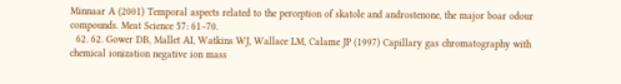Minnaar A (2001) Temporal aspects related to the perception of skatole and androstenone, the major boar odour compounds. Meat Science 57: 61–70.
  62. 62. Gower DB, Mallet AI, Watkins WJ, Wallace LM, Calame JP (1997) Capillary gas chromatography with chemical ionization negative ion mass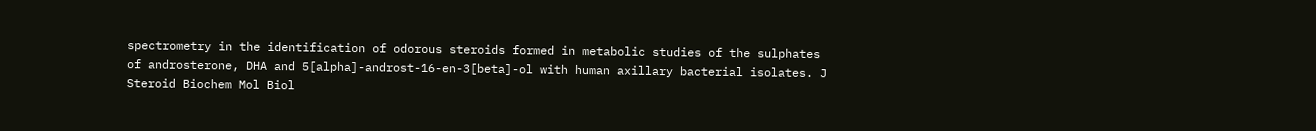spectrometry in the identification of odorous steroids formed in metabolic studies of the sulphates of androsterone, DHA and 5[alpha]-androst-16-en-3[beta]-ol with human axillary bacterial isolates. J Steroid Biochem Mol Biol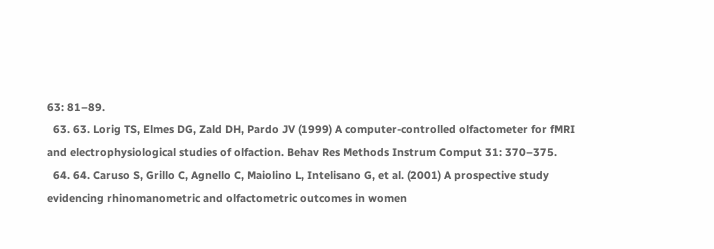63: 81–89.
  63. 63. Lorig TS, Elmes DG, Zald DH, Pardo JV (1999) A computer-controlled olfactometer for fMRI and electrophysiological studies of olfaction. Behav Res Methods Instrum Comput 31: 370–375.
  64. 64. Caruso S, Grillo C, Agnello C, Maiolino L, Intelisano G, et al. (2001) A prospective study evidencing rhinomanometric and olfactometric outcomes in women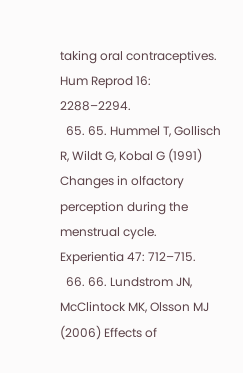taking oral contraceptives. Hum Reprod 16: 2288–2294.
  65. 65. Hummel T, Gollisch R, Wildt G, Kobal G (1991) Changes in olfactory perception during the menstrual cycle. Experientia 47: 712–715.
  66. 66. Lundstrom JN, McClintock MK, Olsson MJ (2006) Effects of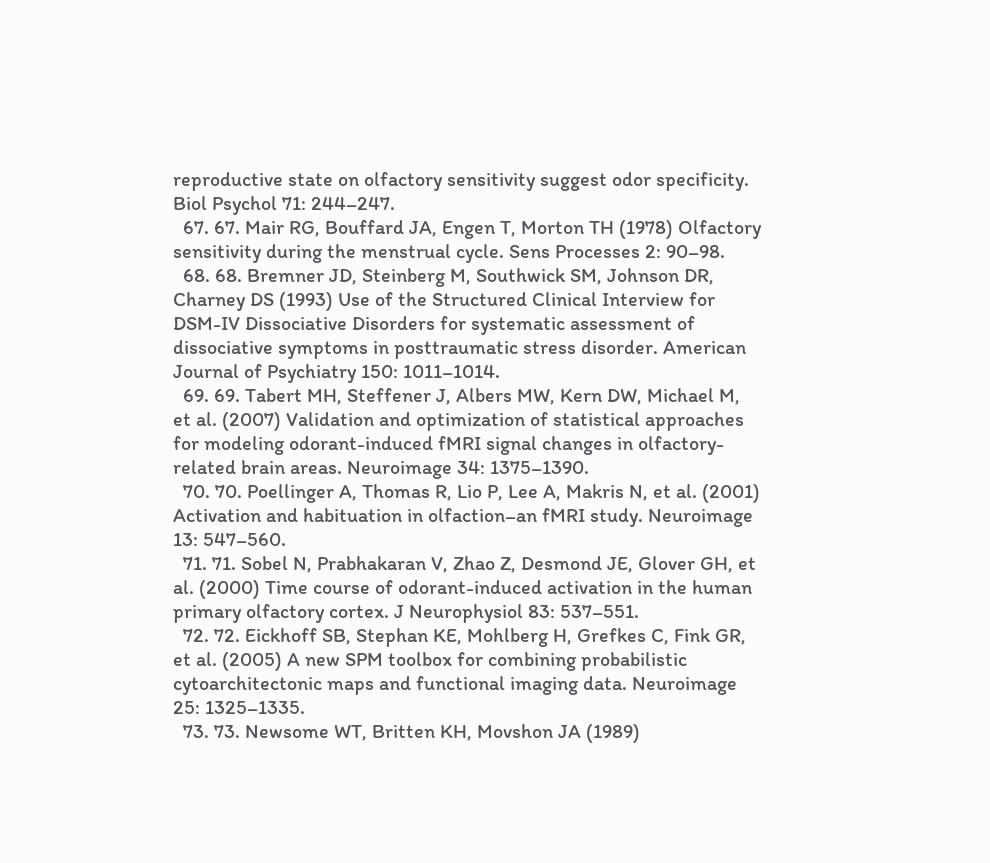reproductive state on olfactory sensitivity suggest odor specificity. Biol Psychol 71: 244–247.
  67. 67. Mair RG, Bouffard JA, Engen T, Morton TH (1978) Olfactory sensitivity during the menstrual cycle. Sens Processes 2: 90–98.
  68. 68. Bremner JD, Steinberg M, Southwick SM, Johnson DR, Charney DS (1993) Use of the Structured Clinical Interview for DSM-IV Dissociative Disorders for systematic assessment of dissociative symptoms in posttraumatic stress disorder. American Journal of Psychiatry 150: 1011–1014.
  69. 69. Tabert MH, Steffener J, Albers MW, Kern DW, Michael M, et al. (2007) Validation and optimization of statistical approaches for modeling odorant-induced fMRI signal changes in olfactory-related brain areas. Neuroimage 34: 1375–1390.
  70. 70. Poellinger A, Thomas R, Lio P, Lee A, Makris N, et al. (2001) Activation and habituation in olfaction–an fMRI study. Neuroimage 13: 547–560.
  71. 71. Sobel N, Prabhakaran V, Zhao Z, Desmond JE, Glover GH, et al. (2000) Time course of odorant-induced activation in the human primary olfactory cortex. J Neurophysiol 83: 537–551.
  72. 72. Eickhoff SB, Stephan KE, Mohlberg H, Grefkes C, Fink GR, et al. (2005) A new SPM toolbox for combining probabilistic cytoarchitectonic maps and functional imaging data. Neuroimage 25: 1325–1335.
  73. 73. Newsome WT, Britten KH, Movshon JA (1989)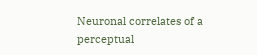Neuronal correlates of a perceptual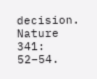decision. Nature 341: 52–54.